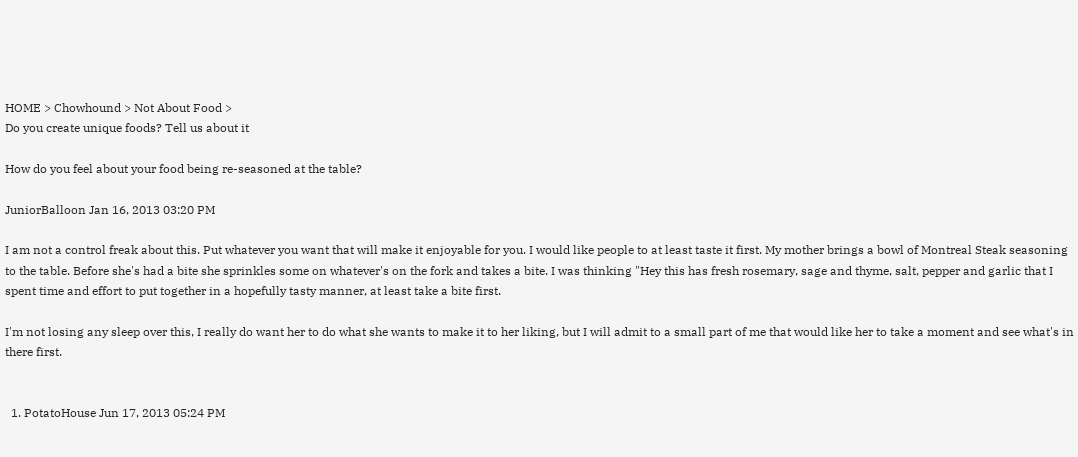HOME > Chowhound > Not About Food >
Do you create unique foods? Tell us about it

How do you feel about your food being re-seasoned at the table?

JuniorBalloon Jan 16, 2013 03:20 PM

I am not a control freak about this. Put whatever you want that will make it enjoyable for you. I would like people to at least taste it first. My mother brings a bowl of Montreal Steak seasoning to the table. Before she's had a bite she sprinkles some on whatever's on the fork and takes a bite. I was thinking "Hey this has fresh rosemary, sage and thyme, salt, pepper and garlic that I spent time and effort to put together in a hopefully tasty manner, at least take a bite first.

I'm not losing any sleep over this, I really do want her to do what she wants to make it to her liking, but I will admit to a small part of me that would like her to take a moment and see what's in there first.


  1. PotatoHouse Jun 17, 2013 05:24 PM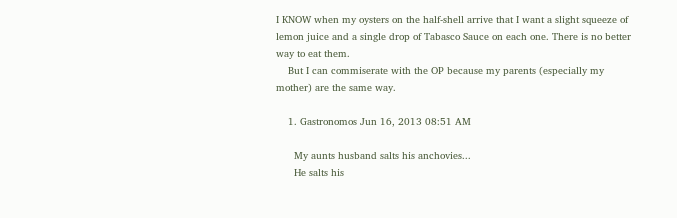I KNOW when my oysters on the half-shell arrive that I want a slight squeeze of lemon juice and a single drop of Tabasco Sauce on each one. There is no better way to eat them.
    But I can commiserate with the OP because my parents (especially my mother) are the same way.

    1. Gastronomos Jun 16, 2013 08:51 AM

      My aunts husband salts his anchovies...
      He salts his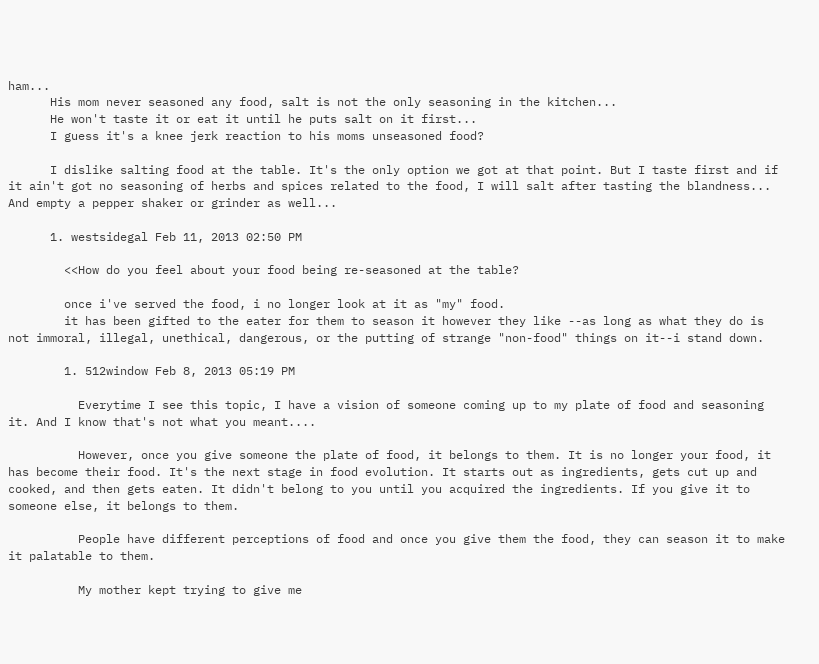ham...
      His mom never seasoned any food, salt is not the only seasoning in the kitchen...
      He won't taste it or eat it until he puts salt on it first...
      I guess it's a knee jerk reaction to his moms unseasoned food?

      I dislike salting food at the table. It's the only option we got at that point. But I taste first and if it ain't got no seasoning of herbs and spices related to the food, I will salt after tasting the blandness... And empty a pepper shaker or grinder as well...

      1. westsidegal Feb 11, 2013 02:50 PM

        <<How do you feel about your food being re-seasoned at the table?

        once i've served the food, i no longer look at it as "my" food.
        it has been gifted to the eater for them to season it however they like --as long as what they do is not immoral, illegal, unethical, dangerous, or the putting of strange "non-food" things on it--i stand down.

        1. 512window Feb 8, 2013 05:19 PM

          Everytime I see this topic, I have a vision of someone coming up to my plate of food and seasoning it. And I know that's not what you meant....

          However, once you give someone the plate of food, it belongs to them. It is no longer your food, it has become their food. It's the next stage in food evolution. It starts out as ingredients, gets cut up and cooked, and then gets eaten. It didn't belong to you until you acquired the ingredients. If you give it to someone else, it belongs to them.

          People have different perceptions of food and once you give them the food, they can season it to make it palatable to them.

          My mother kept trying to give me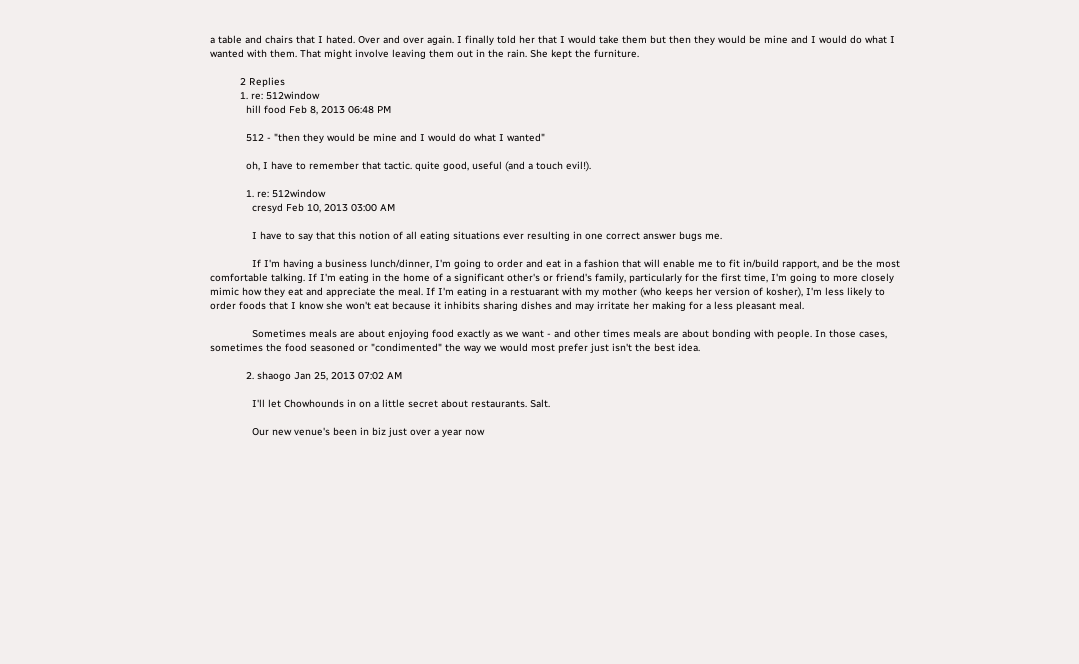a table and chairs that I hated. Over and over again. I finally told her that I would take them but then they would be mine and I would do what I wanted with them. That might involve leaving them out in the rain. She kept the furniture.

          2 Replies
          1. re: 512window
            hill food Feb 8, 2013 06:48 PM

            512 - "then they would be mine and I would do what I wanted"

            oh, I have to remember that tactic. quite good, useful (and a touch evil!).

            1. re: 512window
              cresyd Feb 10, 2013 03:00 AM

              I have to say that this notion of all eating situations ever resulting in one correct answer bugs me.

              If I'm having a business lunch/dinner, I'm going to order and eat in a fashion that will enable me to fit in/build rapport, and be the most comfortable talking. If I'm eating in the home of a significant other's or friend's family, particularly for the first time, I'm going to more closely mimic how they eat and appreciate the meal. If I'm eating in a restuarant with my mother (who keeps her version of kosher), I'm less likely to order foods that I know she won't eat because it inhibits sharing dishes and may irritate her making for a less pleasant meal.

              Sometimes meals are about enjoying food exactly as we want - and other times meals are about bonding with people. In those cases, sometimes the food seasoned or "condimented" the way we would most prefer just isn't the best idea.

            2. shaogo Jan 25, 2013 07:02 AM

              I'll let Chowhounds in on a little secret about restaurants. Salt.

              Our new venue's been in biz just over a year now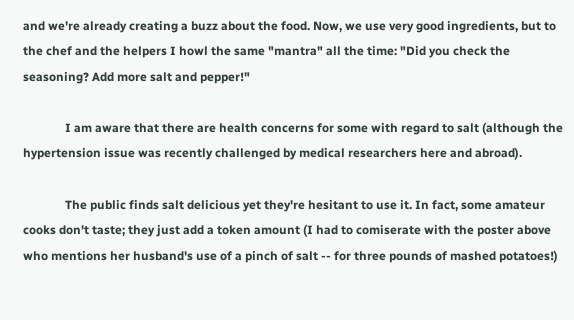and we're already creating a buzz about the food. Now, we use very good ingredients, but to the chef and the helpers I howl the same "mantra" all the time: "Did you check the seasoning? Add more salt and pepper!"

              I am aware that there are health concerns for some with regard to salt (although the hypertension issue was recently challenged by medical researchers here and abroad).

              The public finds salt delicious yet they're hesitant to use it. In fact, some amateur cooks don't taste; they just add a token amount (I had to comiserate with the poster above who mentions her husband's use of a pinch of salt -- for three pounds of mashed potatoes!)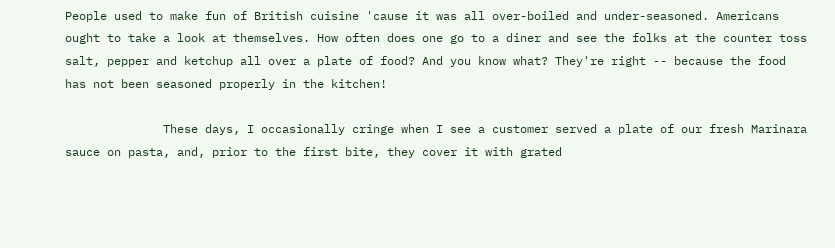People used to make fun of British cuisine 'cause it was all over-boiled and under-seasoned. Americans ought to take a look at themselves. How often does one go to a diner and see the folks at the counter toss salt, pepper and ketchup all over a plate of food? And you know what? They're right -- because the food has not been seasoned properly in the kitchen!

              These days, I occasionally cringe when I see a customer served a plate of our fresh Marinara sauce on pasta, and, prior to the first bite, they cover it with grated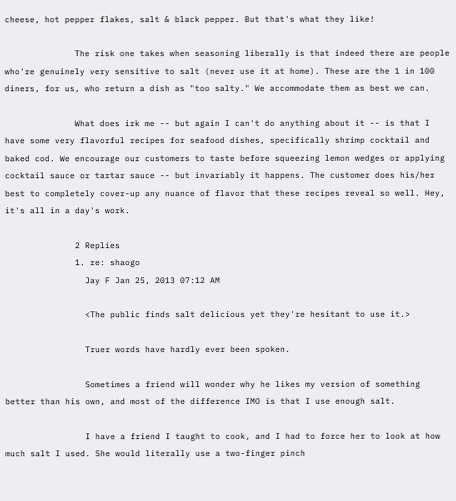cheese, hot pepper flakes, salt & black pepper. But that's what they like!

              The risk one takes when seasoning liberally is that indeed there are people who're genuinely very sensitive to salt (never use it at home). These are the 1 in 100 diners, for us, who return a dish as "too salty." We accommodate them as best we can.

              What does irk me -- but again I can't do anything about it -- is that I have some very flavorful recipes for seafood dishes, specifically shrimp cocktail and baked cod. We encourage our customers to taste before squeezing lemon wedges or applying cocktail sauce or tartar sauce -- but invariably it happens. The customer does his/her best to completely cover-up any nuance of flavor that these recipes reveal so well. Hey, it's all in a day's work.

              2 Replies
              1. re: shaogo
                Jay F Jan 25, 2013 07:12 AM

                <The public finds salt delicious yet they're hesitant to use it.>

                Truer words have hardly ever been spoken.

                Sometimes a friend will wonder why he likes my version of something better than his own, and most of the difference IMO is that I use enough salt.

                I have a friend I taught to cook, and I had to force her to look at how much salt I used. She would literally use a two-finger pinch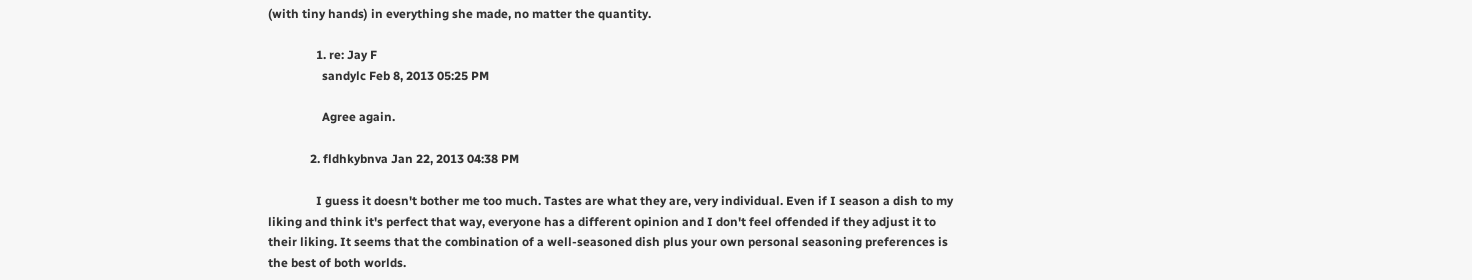(with tiny hands) in everything she made, no matter the quantity.

                1. re: Jay F
                  sandylc Feb 8, 2013 05:25 PM

                  Agree again.

              2. fldhkybnva Jan 22, 2013 04:38 PM

                I guess it doesn't bother me too much. Tastes are what they are, very individual. Even if I season a dish to my liking and think it's perfect that way, everyone has a different opinion and I don't feel offended if they adjust it to their liking. It seems that the combination of a well-seasoned dish plus your own personal seasoning preferences is the best of both worlds.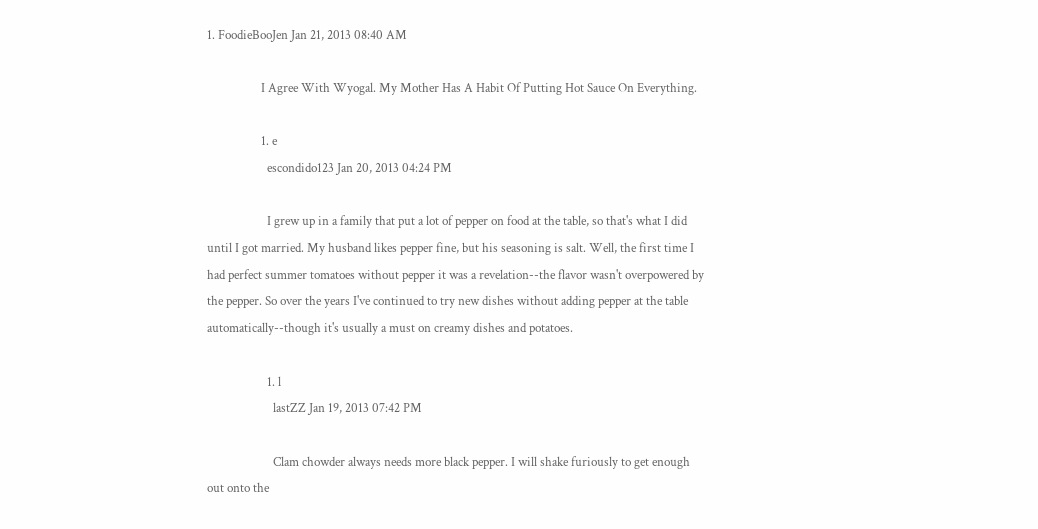1. FoodieBooJen Jan 21, 2013 08:40 AM

                  I Agree With Wyogal. My Mother Has A Habit Of Putting Hot Sauce On Everything.

                  1. e
                    escondido123 Jan 20, 2013 04:24 PM

                    I grew up in a family that put a lot of pepper on food at the table, so that's what I did until I got married. My husband likes pepper fine, but his seasoning is salt. Well, the first time I had perfect summer tomatoes without pepper it was a revelation--the flavor wasn't overpowered by the pepper. So over the years I've continued to try new dishes without adding pepper at the table automatically--though it's usually a must on creamy dishes and potatoes.

                    1. l
                      lastZZ Jan 19, 2013 07:42 PM

                      Clam chowder always needs more black pepper. I will shake furiously to get enough out onto the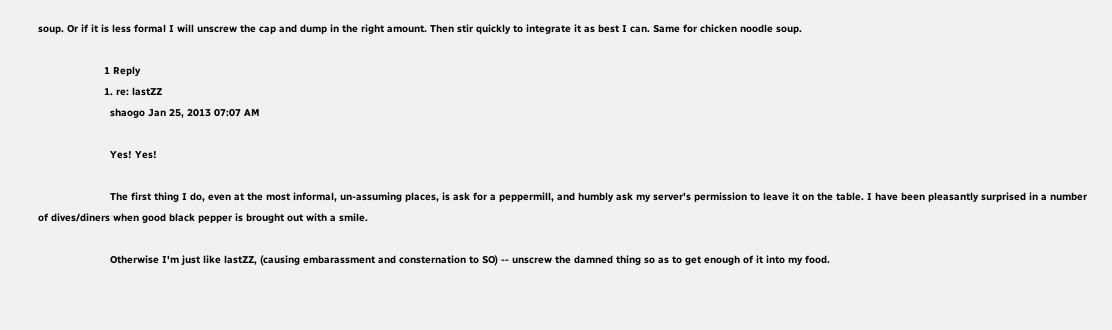soup. Or if it is less formal I will unscrew the cap and dump in the right amount. Then stir quickly to integrate it as best I can. Same for chicken noodle soup.

                      1 Reply
                      1. re: lastZZ
                        shaogo Jan 25, 2013 07:07 AM

                        Yes! Yes!

                        The first thing I do, even at the most informal, un-assuming places, is ask for a peppermill, and humbly ask my server's permission to leave it on the table. I have been pleasantly surprised in a number of dives/diners when good black pepper is brought out with a smile.

                        Otherwise I'm just like lastZZ, (causing embarassment and consternation to SO) -- unscrew the damned thing so as to get enough of it into my food.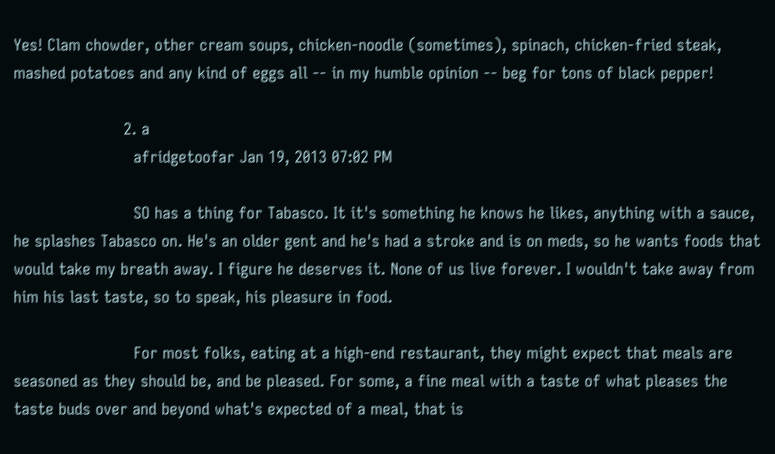Yes! Clam chowder, other cream soups, chicken-noodle (sometimes), spinach, chicken-fried steak, mashed potatoes and any kind of eggs all -- in my humble opinion -- beg for tons of black pepper!

                      2. a
                        afridgetoofar Jan 19, 2013 07:02 PM

                        SO has a thing for Tabasco. It it's something he knows he likes, anything with a sauce, he splashes Tabasco on. He's an older gent and he's had a stroke and is on meds, so he wants foods that would take my breath away. I figure he deserves it. None of us live forever. I wouldn't take away from him his last taste, so to speak, his pleasure in food.

                        For most folks, eating at a high-end restaurant, they might expect that meals are seasoned as they should be, and be pleased. For some, a fine meal with a taste of what pleases the taste buds over and beyond what's expected of a meal, that is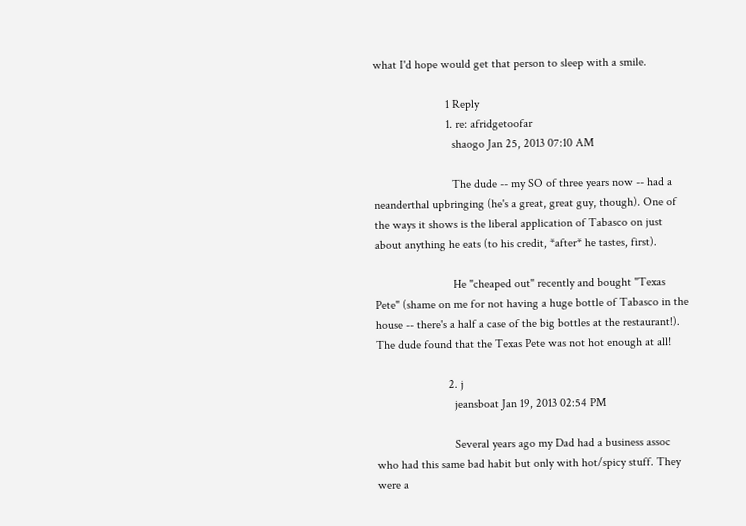what I'd hope would get that person to sleep with a smile.

                        1 Reply
                        1. re: afridgetoofar
                          shaogo Jan 25, 2013 07:10 AM

                          The dude -- my SO of three years now -- had a neanderthal upbringing (he's a great, great guy, though). One of the ways it shows is the liberal application of Tabasco on just about anything he eats (to his credit, *after* he tastes, first).

                          He "cheaped out" recently and bought "Texas Pete" (shame on me for not having a huge bottle of Tabasco in the house -- there's a half a case of the big bottles at the restaurant!). The dude found that the Texas Pete was not hot enough at all!

                        2. j
                          jeansboat Jan 19, 2013 02:54 PM

                          Several years ago my Dad had a business assoc who had this same bad habit but only with hot/spicy stuff. They were a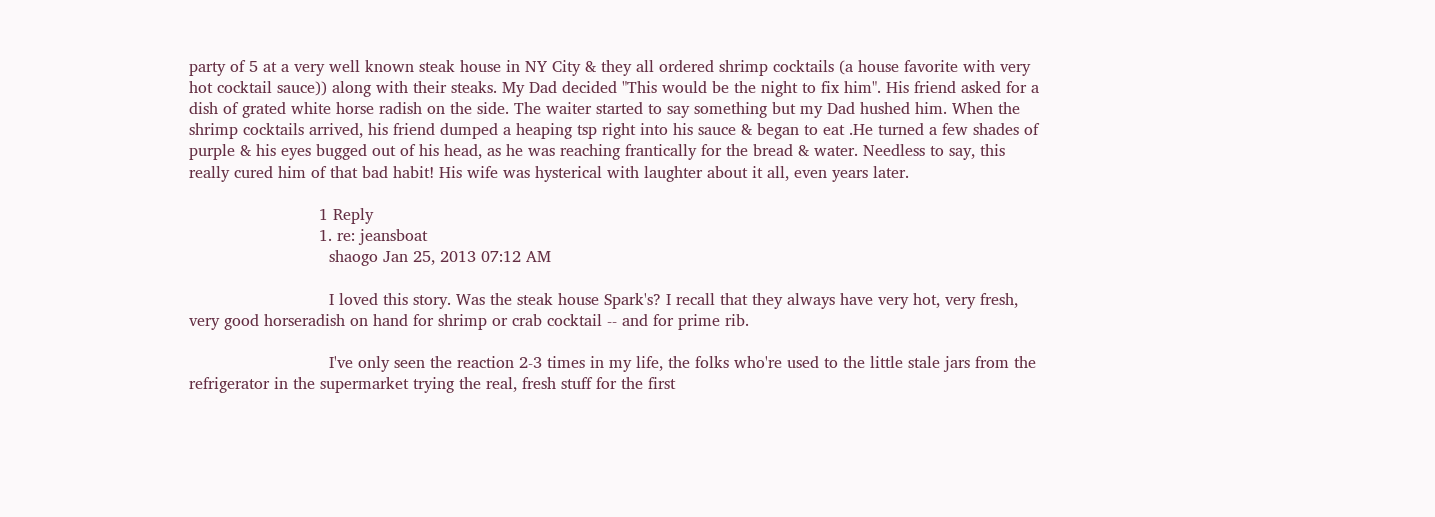party of 5 at a very well known steak house in NY City & they all ordered shrimp cocktails (a house favorite with very hot cocktail sauce)) along with their steaks. My Dad decided "This would be the night to fix him". His friend asked for a dish of grated white horse radish on the side. The waiter started to say something but my Dad hushed him. When the shrimp cocktails arrived, his friend dumped a heaping tsp right into his sauce & began to eat .He turned a few shades of purple & his eyes bugged out of his head, as he was reaching frantically for the bread & water. Needless to say, this really cured him of that bad habit! His wife was hysterical with laughter about it all, even years later.

                          1 Reply
                          1. re: jeansboat
                            shaogo Jan 25, 2013 07:12 AM

                            I loved this story. Was the steak house Spark's? I recall that they always have very hot, very fresh, very good horseradish on hand for shrimp or crab cocktail -- and for prime rib.

                            I've only seen the reaction 2-3 times in my life, the folks who're used to the little stale jars from the refrigerator in the supermarket trying the real, fresh stuff for the first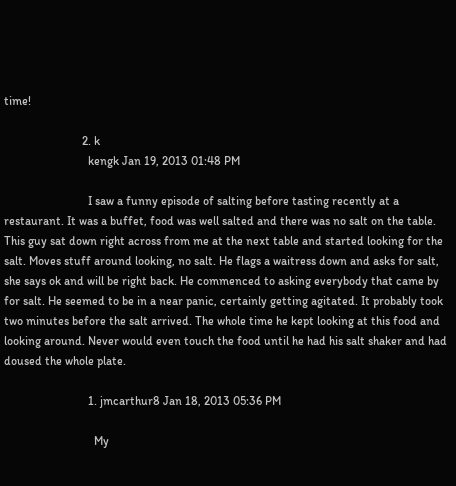time!

                          2. k
                            kengk Jan 19, 2013 01:48 PM

                            I saw a funny episode of salting before tasting recently at a restaurant. It was a buffet, food was well salted and there was no salt on the table. This guy sat down right across from me at the next table and started looking for the salt. Moves stuff around looking, no salt. He flags a waitress down and asks for salt, she says ok and will be right back. He commenced to asking everybody that came by for salt. He seemed to be in a near panic, certainly getting agitated. It probably took two minutes before the salt arrived. The whole time he kept looking at this food and looking around. Never would even touch the food until he had his salt shaker and had doused the whole plate.

                            1. jmcarthur8 Jan 18, 2013 05:36 PM

                              My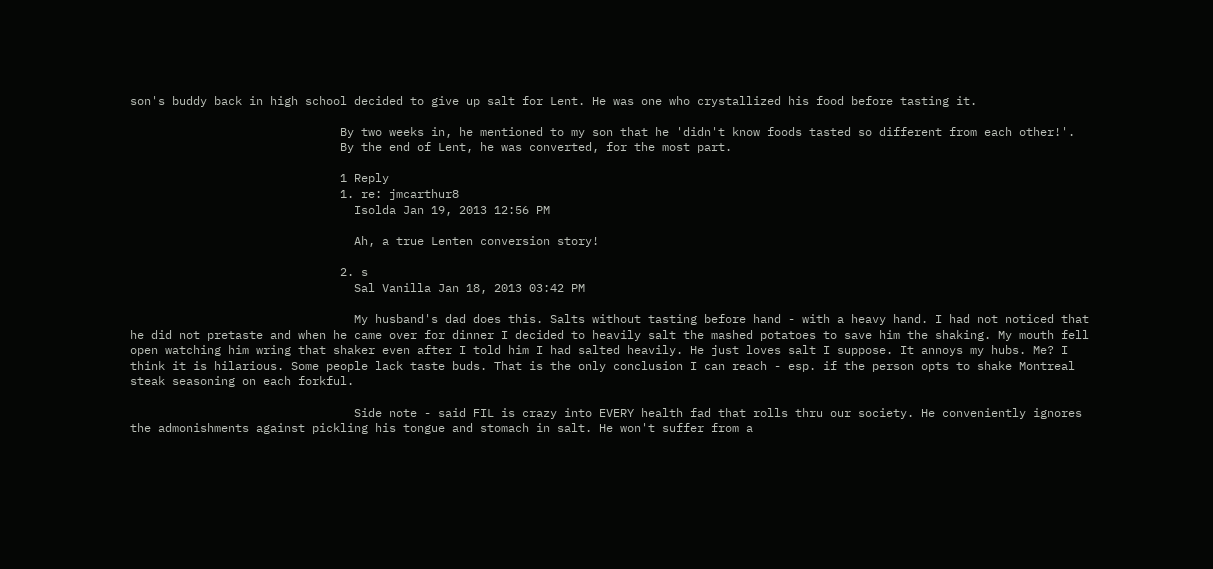son's buddy back in high school decided to give up salt for Lent. He was one who crystallized his food before tasting it.

                              By two weeks in, he mentioned to my son that he 'didn't know foods tasted so different from each other!'.
                              By the end of Lent, he was converted, for the most part.

                              1 Reply
                              1. re: jmcarthur8
                                Isolda Jan 19, 2013 12:56 PM

                                Ah, a true Lenten conversion story!

                              2. s
                                Sal Vanilla Jan 18, 2013 03:42 PM

                                My husband's dad does this. Salts without tasting before hand - with a heavy hand. I had not noticed that he did not pretaste and when he came over for dinner I decided to heavily salt the mashed potatoes to save him the shaking. My mouth fell open watching him wring that shaker even after I told him I had salted heavily. He just loves salt I suppose. It annoys my hubs. Me? I think it is hilarious. Some people lack taste buds. That is the only conclusion I can reach - esp. if the person opts to shake Montreal steak seasoning on each forkful.

                                Side note - said FIL is crazy into EVERY health fad that rolls thru our society. He conveniently ignores the admonishments against pickling his tongue and stomach in salt. He won't suffer from a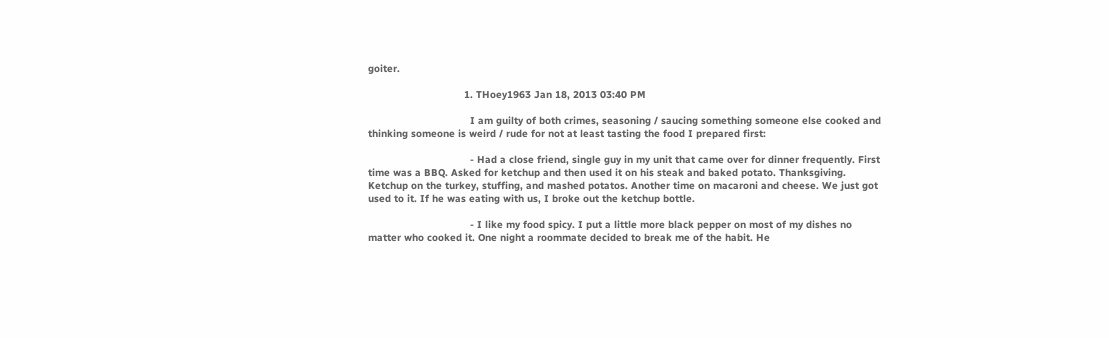goiter.

                                1. THoey1963 Jan 18, 2013 03:40 PM

                                  I am guilty of both crimes, seasoning / saucing something someone else cooked and thinking someone is weird / rude for not at least tasting the food I prepared first:

                                  - Had a close friend, single guy in my unit that came over for dinner frequently. First time was a BBQ. Asked for ketchup and then used it on his steak and baked potato. Thanksgiving. Ketchup on the turkey, stuffing, and mashed potatos. Another time on macaroni and cheese. We just got used to it. If he was eating with us, I broke out the ketchup bottle.

                                  - I like my food spicy. I put a little more black pepper on most of my dishes no matter who cooked it. One night a roommate decided to break me of the habit. He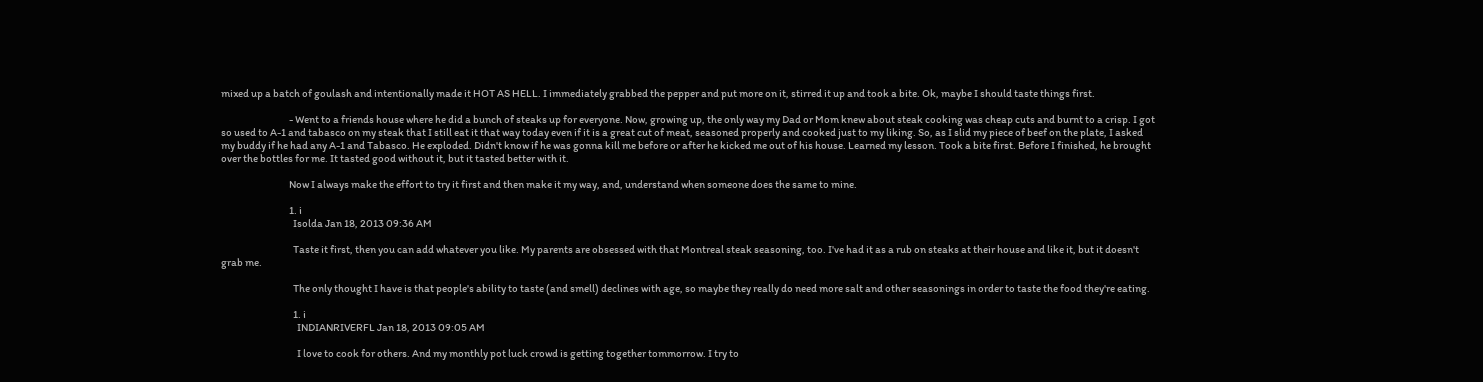mixed up a batch of goulash and intentionally made it HOT AS HELL. I immediately grabbed the pepper and put more on it, stirred it up and took a bite. Ok, maybe I should taste things first.

                                  - Went to a friends house where he did a bunch of steaks up for everyone. Now, growing up, the only way my Dad or Mom knew about steak cooking was cheap cuts and burnt to a crisp. I got so used to A-1 and tabasco on my steak that I still eat it that way today even if it is a great cut of meat, seasoned properly and cooked just to my liking. So, as I slid my piece of beef on the plate, I asked my buddy if he had any A-1 and Tabasco. He exploded. Didn't know if he was gonna kill me before or after he kicked me out of his house. Learned my lesson. Took a bite first. Before I finished, he brought over the bottles for me. It tasted good without it, but it tasted better with it.

                                  Now I always make the effort to try it first and then make it my way, and, understand when someone does the same to mine.

                                  1. i
                                    Isolda Jan 18, 2013 09:36 AM

                                    Taste it first, then you can add whatever you like. My parents are obsessed with that Montreal steak seasoning, too. I've had it as a rub on steaks at their house and like it, but it doesn't grab me.

                                    The only thought I have is that people's ability to taste (and smell) declines with age, so maybe they really do need more salt and other seasonings in order to taste the food they're eating.

                                    1. i
                                      INDIANRIVERFL Jan 18, 2013 09:05 AM

                                      I love to cook for others. And my monthly pot luck crowd is getting together tommorrow. I try to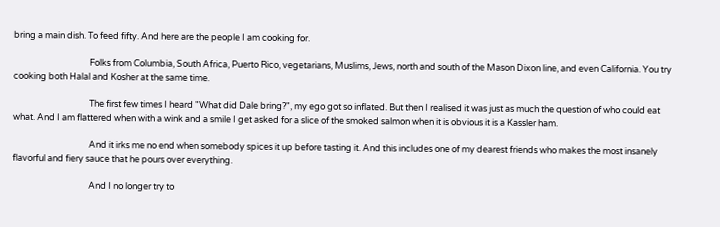bring a main dish. To feed fifty. And here are the people I am cooking for.

                                      Folks from Columbia, South Africa, Puerto Rico, vegetarians, Muslims, Jews, north and south of the Mason Dixon line, and even California. You try cooking both Halal and Kosher at the same time.

                                      The first few times I heard "What did Dale bring?", my ego got so inflated. But then I realised it was just as much the question of who could eat what. And I am flattered when with a wink and a smile I get asked for a slice of the smoked salmon when it is obvious it is a Kassler ham.

                                      And it irks me no end when somebody spices it up before tasting it. And this includes one of my dearest friends who makes the most insanely flavorful and fiery sauce that he pours over everything.

                                      And I no longer try to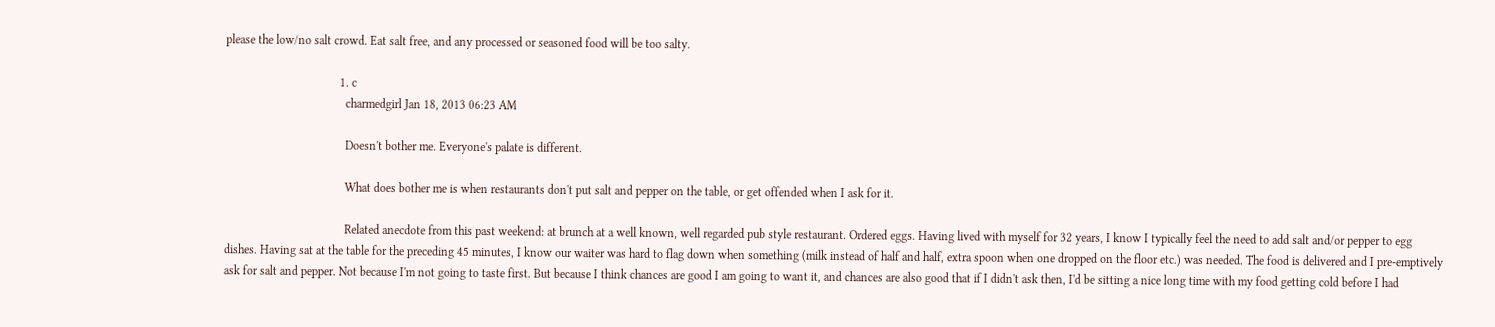please the low/no salt crowd. Eat salt free, and any processed or seasoned food will be too salty.

                                      1. c
                                        charmedgirl Jan 18, 2013 06:23 AM

                                        Doesn't bother me. Everyone's palate is different.

                                        What does bother me is when restaurants don't put salt and pepper on the table, or get offended when I ask for it.

                                        Related anecdote from this past weekend: at brunch at a well known, well regarded pub style restaurant. Ordered eggs. Having lived with myself for 32 years, I know I typically feel the need to add salt and/or pepper to egg dishes. Having sat at the table for the preceding 45 minutes, I know our waiter was hard to flag down when something (milk instead of half and half, extra spoon when one dropped on the floor etc.) was needed. The food is delivered and I pre-emptively ask for salt and pepper. Not because I'm not going to taste first. But because I think chances are good I am going to want it, and chances are also good that if I didn't ask then, I'd be sitting a nice long time with my food getting cold before I had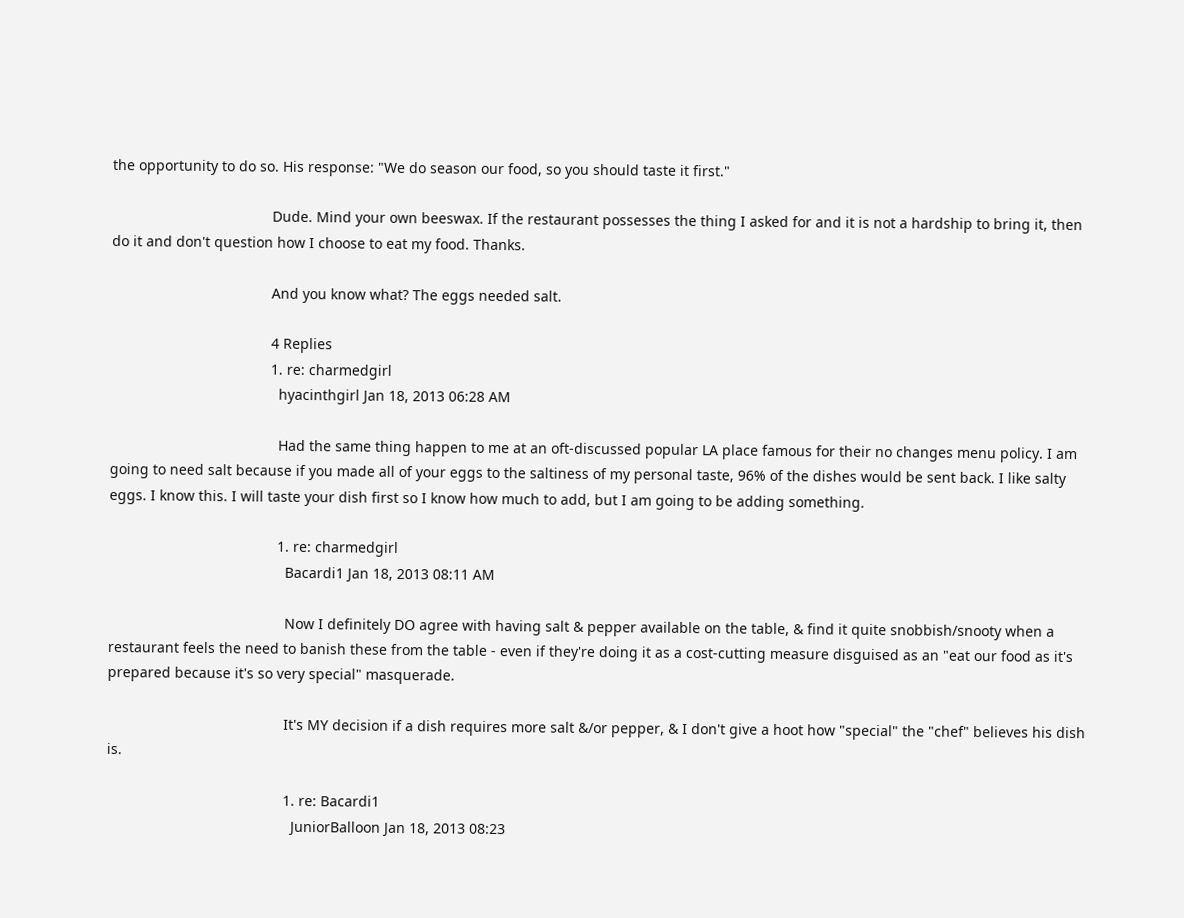the opportunity to do so. His response: "We do season our food, so you should taste it first."

                                        Dude. Mind your own beeswax. If the restaurant possesses the thing I asked for and it is not a hardship to bring it, then do it and don't question how I choose to eat my food. Thanks.

                                        And you know what? The eggs needed salt.

                                        4 Replies
                                        1. re: charmedgirl
                                          hyacinthgirl Jan 18, 2013 06:28 AM

                                          Had the same thing happen to me at an oft-discussed popular LA place famous for their no changes menu policy. I am going to need salt because if you made all of your eggs to the saltiness of my personal taste, 96% of the dishes would be sent back. I like salty eggs. I know this. I will taste your dish first so I know how much to add, but I am going to be adding something.

                                          1. re: charmedgirl
                                            Bacardi1 Jan 18, 2013 08:11 AM

                                            Now I definitely DO agree with having salt & pepper available on the table, & find it quite snobbish/snooty when a restaurant feels the need to banish these from the table - even if they're doing it as a cost-cutting measure disguised as an "eat our food as it's prepared because it's so very special" masquerade.

                                            It's MY decision if a dish requires more salt &/or pepper, & I don't give a hoot how "special" the "chef" believes his dish is.

                                            1. re: Bacardi1
                                              JuniorBalloon Jan 18, 2013 08:23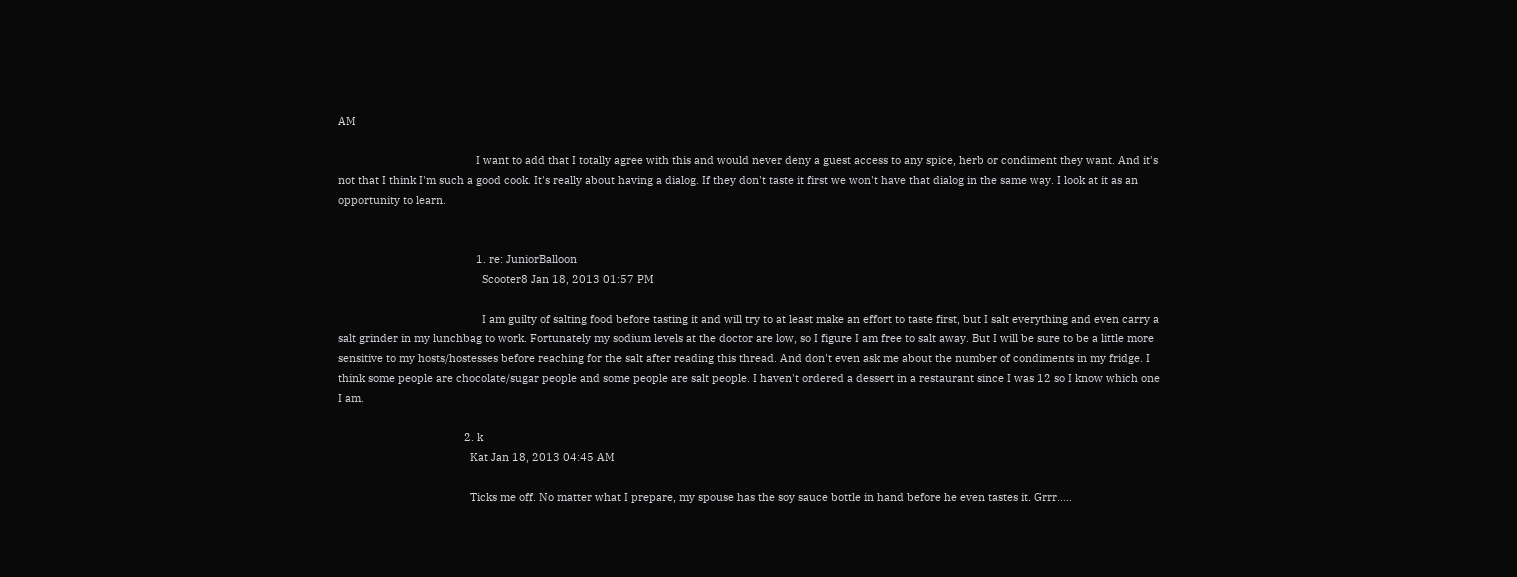AM

                                              I want to add that I totally agree with this and would never deny a guest access to any spice, herb or condiment they want. And it's not that I think I'm such a good cook. It's really about having a dialog. If they don't taste it first we won't have that dialog in the same way. I look at it as an opportunity to learn.


                                              1. re: JuniorBalloon
                                                Scooter8 Jan 18, 2013 01:57 PM

                                                I am guilty of salting food before tasting it and will try to at least make an effort to taste first, but I salt everything and even carry a salt grinder in my lunchbag to work. Fortunately my sodium levels at the doctor are low, so I figure I am free to salt away. But I will be sure to be a little more sensitive to my hosts/hostesses before reaching for the salt after reading this thread. And don't even ask me about the number of condiments in my fridge. I think some people are chocolate/sugar people and some people are salt people. I haven't ordered a dessert in a restaurant since I was 12 so I know which one I am.

                                          2. k
                                            Kat Jan 18, 2013 04:45 AM

                                            Ticks me off. No matter what I prepare, my spouse has the soy sauce bottle in hand before he even tastes it. Grrr.....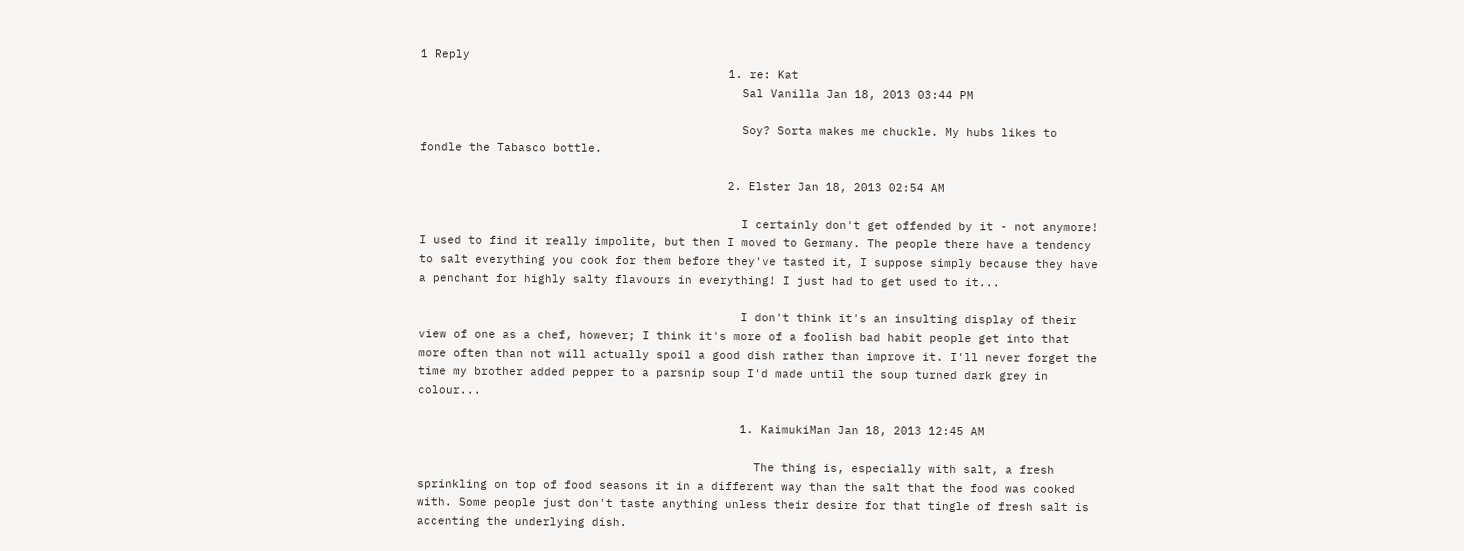1 Reply
                                            1. re: Kat
                                              Sal Vanilla Jan 18, 2013 03:44 PM

                                              Soy? Sorta makes me chuckle. My hubs likes to fondle the Tabasco bottle.

                                            2. Elster Jan 18, 2013 02:54 AM

                                              I certainly don't get offended by it - not anymore! I used to find it really impolite, but then I moved to Germany. The people there have a tendency to salt everything you cook for them before they've tasted it, I suppose simply because they have a penchant for highly salty flavours in everything! I just had to get used to it...

                                              I don't think it's an insulting display of their view of one as a chef, however; I think it's more of a foolish bad habit people get into that more often than not will actually spoil a good dish rather than improve it. I'll never forget the time my brother added pepper to a parsnip soup I'd made until the soup turned dark grey in colour...

                                              1. KaimukiMan Jan 18, 2013 12:45 AM

                                                The thing is, especially with salt, a fresh sprinkling on top of food seasons it in a different way than the salt that the food was cooked with. Some people just don't taste anything unless their desire for that tingle of fresh salt is accenting the underlying dish.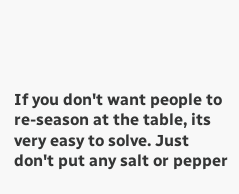If you don't want people to re-season at the table, its very easy to solve. Just don't put any salt or pepper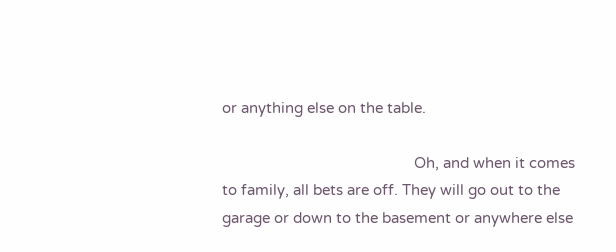or anything else on the table.

                                                Oh, and when it comes to family, all bets are off. They will go out to the garage or down to the basement or anywhere else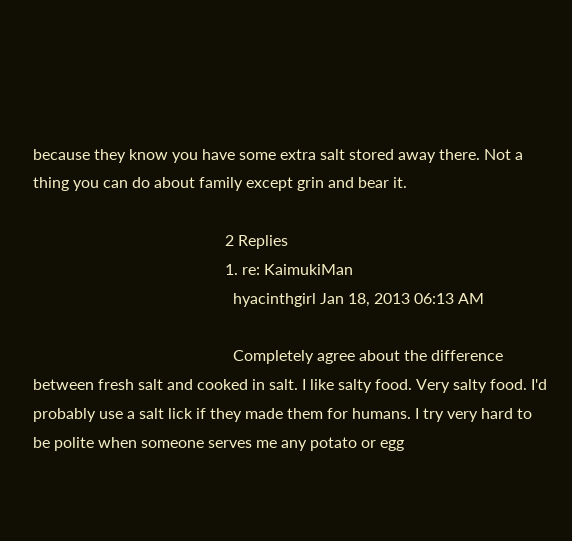because they know you have some extra salt stored away there. Not a thing you can do about family except grin and bear it.

                                                2 Replies
                                                1. re: KaimukiMan
                                                  hyacinthgirl Jan 18, 2013 06:13 AM

                                                  Completely agree about the difference between fresh salt and cooked in salt. I like salty food. Very salty food. I'd probably use a salt lick if they made them for humans. I try very hard to be polite when someone serves me any potato or egg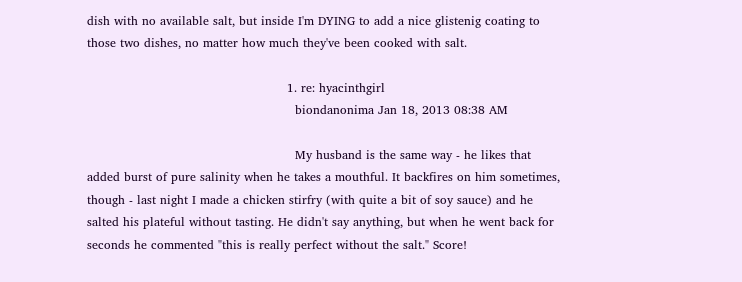dish with no available salt, but inside I'm DYING to add a nice glistenig coating to those two dishes, no matter how much they've been cooked with salt.

                                                  1. re: hyacinthgirl
                                                    biondanonima Jan 18, 2013 08:38 AM

                                                    My husband is the same way - he likes that added burst of pure salinity when he takes a mouthful. It backfires on him sometimes, though - last night I made a chicken stirfry (with quite a bit of soy sauce) and he salted his plateful without tasting. He didn't say anything, but when he went back for seconds he commented "this is really perfect without the salt." Score!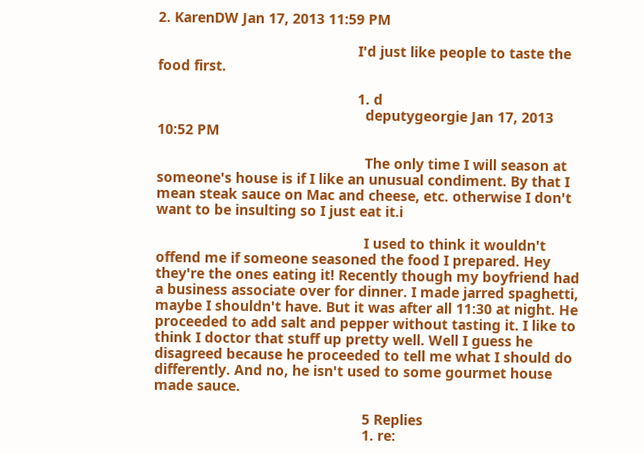2. KarenDW Jan 17, 2013 11:59 PM

                                                  I'd just like people to taste the food first.

                                                  1. d
                                                    deputygeorgie Jan 17, 2013 10:52 PM

                                                    The only time I will season at someone's house is if I like an unusual condiment. By that I mean steak sauce on Mac and cheese, etc. otherwise I don't want to be insulting so I just eat it.i

                                                    I used to think it wouldn't offend me if someone seasoned the food I prepared. Hey they're the ones eating it! Recently though my boyfriend had a business associate over for dinner. I made jarred spaghetti, maybe I shouldn't have. But it was after all 11:30 at night. He proceeded to add salt and pepper without tasting it. I like to think I doctor that stuff up pretty well. Well I guess he disagreed because he proceeded to tell me what I should do differently. And no, he isn't used to some gourmet house made sauce.

                                                    5 Replies
                                                    1. re: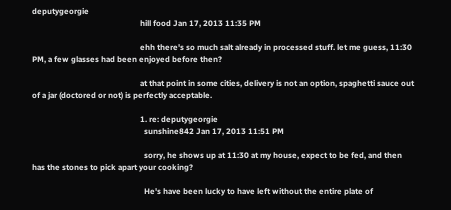deputygeorgie
                                                      hill food Jan 17, 2013 11:35 PM

                                                      ehh there's so much salt already in processed stuff. let me guess, 11:30 PM, a few glasses had been enjoyed before then?

                                                      at that point in some cities, delivery is not an option, spaghetti sauce out of a jar (doctored or not) is perfectly acceptable.

                                                      1. re: deputygeorgie
                                                        sunshine842 Jan 17, 2013 11:51 PM

                                                        sorry, he shows up at 11:30 at my house, expect to be fed, and then has the stones to pick apart your cooking?

                                                        He's have been lucky to have left without the entire plate of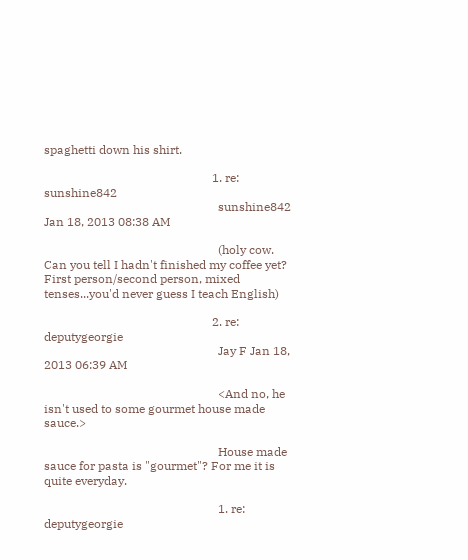spaghetti down his shirt.

                                                        1. re: sunshine842
                                                          sunshine842 Jan 18, 2013 08:38 AM

                                                          (holy cow. Can you tell I hadn't finished my coffee yet? First person/second person, mixed tenses...you'd never guess I teach English)

                                                        2. re: deputygeorgie
                                                          Jay F Jan 18, 2013 06:39 AM

                                                          <And no, he isn't used to some gourmet house made sauce.>

                                                          House made sauce for pasta is "gourmet"? For me it is quite everyday.

                                                          1. re: deputygeorgie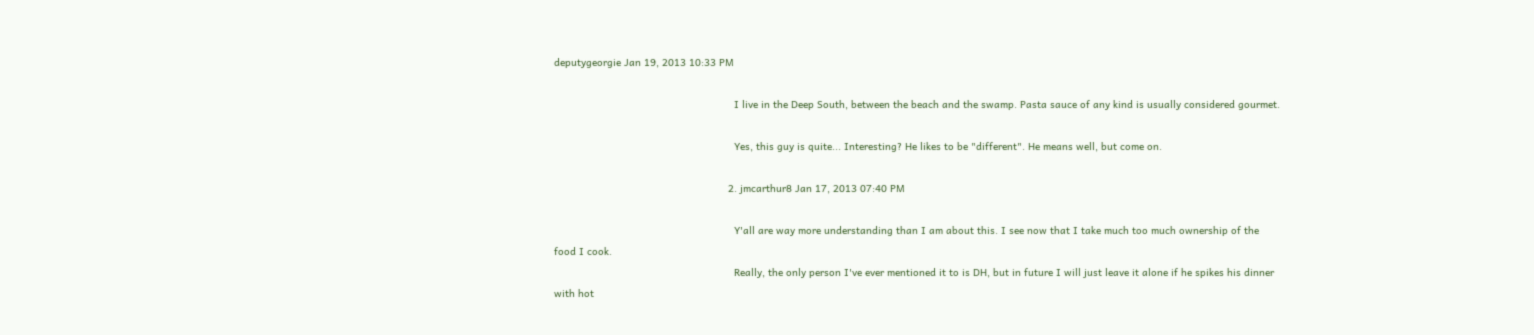deputygeorgie Jan 19, 2013 10:33 PM

                                                            I live in the Deep South, between the beach and the swamp. Pasta sauce of any kind is usually considered gourmet.

                                                            Yes, this guy is quite... Interesting? He likes to be "different". He means well, but come on.

                                                          2. jmcarthur8 Jan 17, 2013 07:40 PM

                                                            Y'all are way more understanding than I am about this. I see now that I take much too much ownership of the food I cook.
                                                            Really, the only person I've ever mentioned it to is DH, but in future I will just leave it alone if he spikes his dinner with hot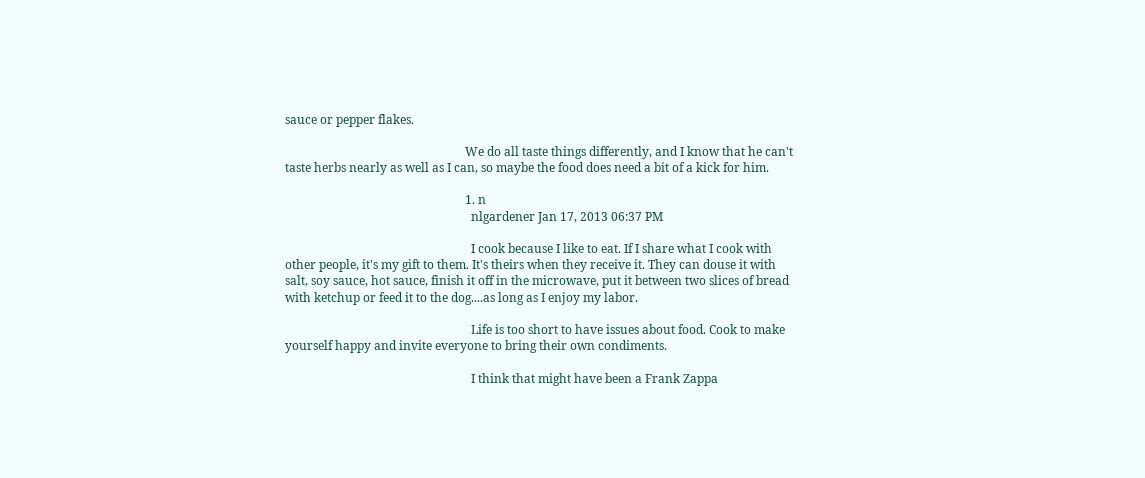sauce or pepper flakes.

                                                            We do all taste things differently, and I know that he can't taste herbs nearly as well as I can, so maybe the food does need a bit of a kick for him.

                                                            1. n
                                                              nlgardener Jan 17, 2013 06:37 PM

                                                              I cook because I like to eat. If I share what I cook with other people, it's my gift to them. It's theirs when they receive it. They can douse it with salt, soy sauce, hot sauce, finish it off in the microwave, put it between two slices of bread with ketchup or feed it to the dog....as long as I enjoy my labor.

                                                              Life is too short to have issues about food. Cook to make yourself happy and invite everyone to bring their own condiments.

                                                              I think that might have been a Frank Zappa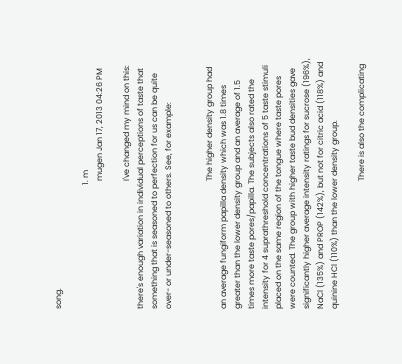song.

                                                              1. m
                                                                mugen Jan 17, 2013 04:26 PM

                                                                I've changed my mind on this: there's enough variation in individual perceptions of taste that something that is seasoned to perfection for us can be quite over- or under-seasoned to others. See, for example:


                                                                The higher density group had an average fungiform papilla density which was 1.8 times greater than the lower density group and an average of 1.5 times more taste pores/papilla. The subjects also rated the intensity for 4 suprathreshold concentrations of 5 taste stimuli placed on the same region of the tongue where taste pores were counted. The group with higher taste bud densities gave significantly higher average intensity ratings for sucrose (196%), NaCl (135%) and PROP (142%), but not for citric acid (118%) and quinine HCl (110%) than the lower density group.

                                                                There is also the complicating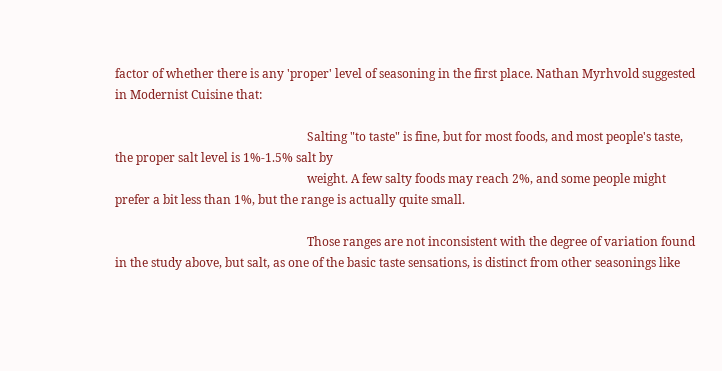factor of whether there is any 'proper' level of seasoning in the first place. Nathan Myrhvold suggested in Modernist Cuisine that:

                                                                Salting "to taste" is fine, but for most foods, and most people's taste, the proper salt level is 1%-1.5% salt by
                                                                weight. A few salty foods may reach 2%, and some people might prefer a bit less than 1%, but the range is actually quite small.

                                                                Those ranges are not inconsistent with the degree of variation found in the study above, but salt, as one of the basic taste sensations, is distinct from other seasonings like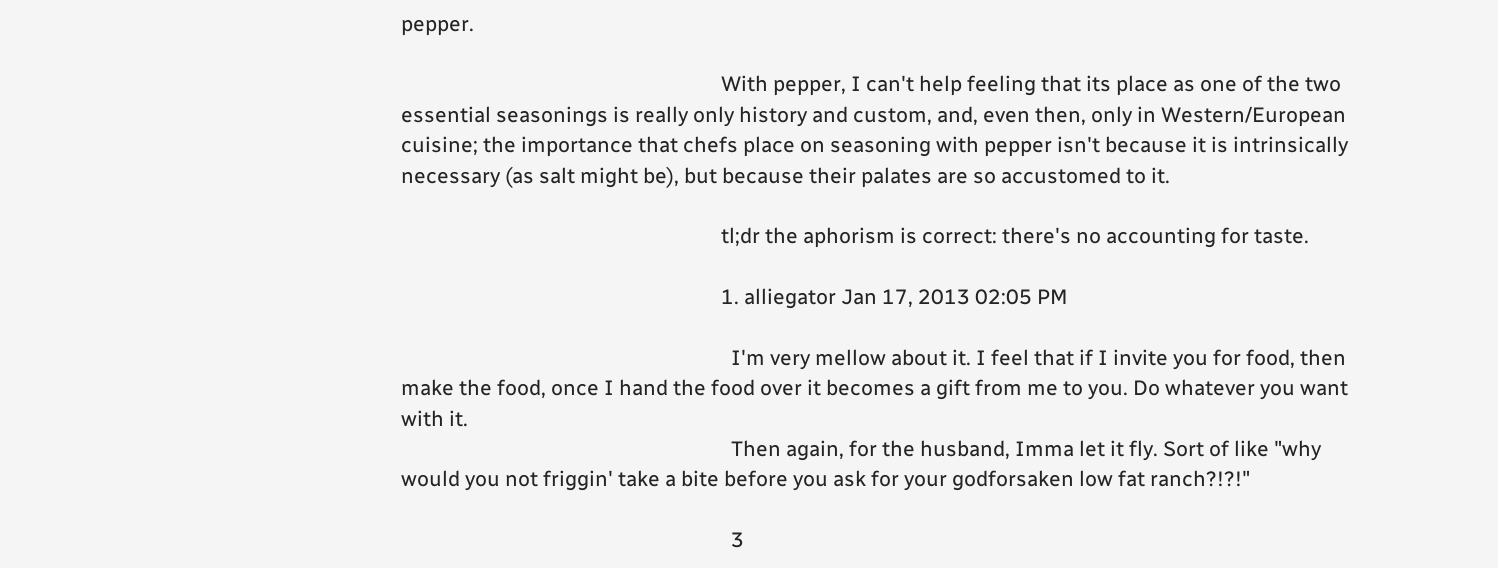pepper.

                                                                With pepper, I can't help feeling that its place as one of the two essential seasonings is really only history and custom, and, even then, only in Western/European cuisine; the importance that chefs place on seasoning with pepper isn't because it is intrinsically necessary (as salt might be), but because their palates are so accustomed to it.

                                                                tl;dr the aphorism is correct: there's no accounting for taste.

                                                                1. alliegator Jan 17, 2013 02:05 PM

                                                                  I'm very mellow about it. I feel that if I invite you for food, then make the food, once I hand the food over it becomes a gift from me to you. Do whatever you want with it.
                                                                  Then again, for the husband, Imma let it fly. Sort of like "why would you not friggin' take a bite before you ask for your godforsaken low fat ranch?!?!"

                                                                  3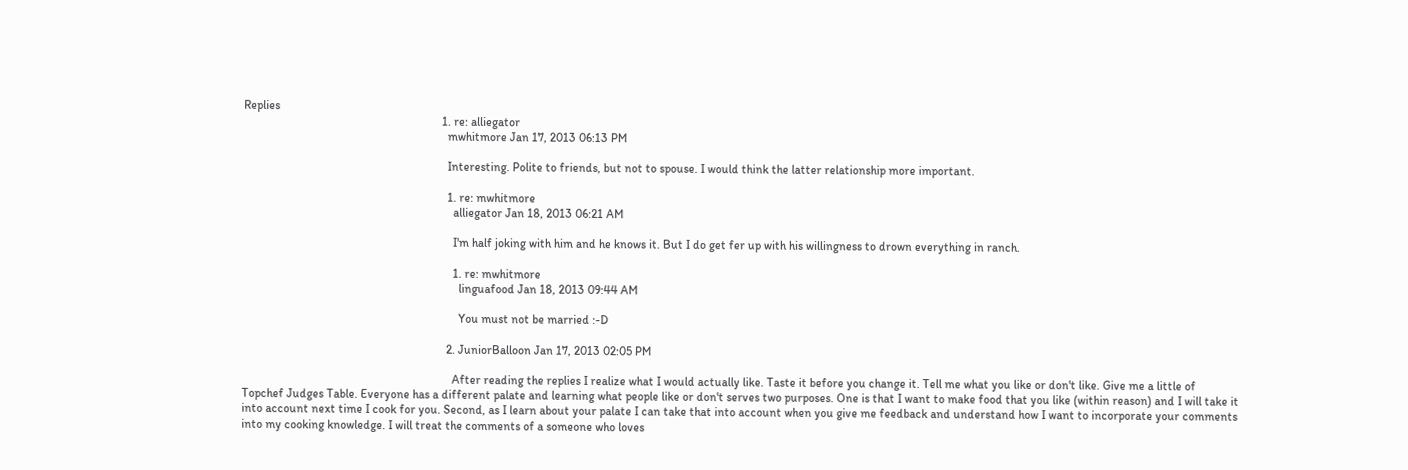Replies
                                                                  1. re: alliegator
                                                                    mwhitmore Jan 17, 2013 06:13 PM

                                                                    Interesting. Polite to friends, but not to spouse. I would think the latter relationship more important.

                                                                    1. re: mwhitmore
                                                                      alliegator Jan 18, 2013 06:21 AM

                                                                      I'm half joking with him and he knows it. But I do get fer up with his willingness to drown everything in ranch.

                                                                      1. re: mwhitmore
                                                                        linguafood Jan 18, 2013 09:44 AM

                                                                        You must not be married :-D

                                                                    2. JuniorBalloon Jan 17, 2013 02:05 PM

                                                                      After reading the replies I realize what I would actually like. Taste it before you change it. Tell me what you like or don't like. Give me a little of Topchef Judges Table. Everyone has a different palate and learning what people like or don't serves two purposes. One is that I want to make food that you like (within reason) and I will take it into account next time I cook for you. Second, as I learn about your palate I can take that into account when you give me feedback and understand how I want to incorporate your comments into my cooking knowledge. I will treat the comments of a someone who loves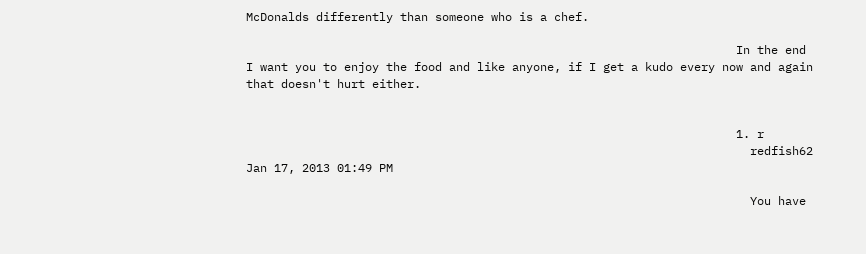McDonalds differently than someone who is a chef.

                                                                      In the end I want you to enjoy the food and like anyone, if I get a kudo every now and again that doesn't hurt either.


                                                                      1. r
                                                                        redfish62 Jan 17, 2013 01:49 PM

                                                                        You have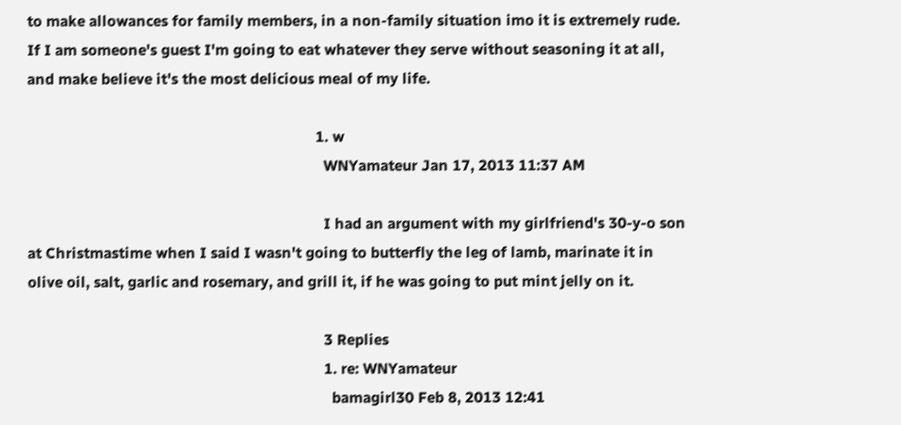to make allowances for family members, in a non-family situation imo it is extremely rude. If I am someone's guest I'm going to eat whatever they serve without seasoning it at all, and make believe it's the most delicious meal of my life.

                                                                        1. w
                                                                          WNYamateur Jan 17, 2013 11:37 AM

                                                                          I had an argument with my girlfriend's 30-y-o son at Christmastime when I said I wasn't going to butterfly the leg of lamb, marinate it in olive oil, salt, garlic and rosemary, and grill it, if he was going to put mint jelly on it.

                                                                          3 Replies
                                                                          1. re: WNYamateur
                                                                            bamagirl30 Feb 8, 2013 12:41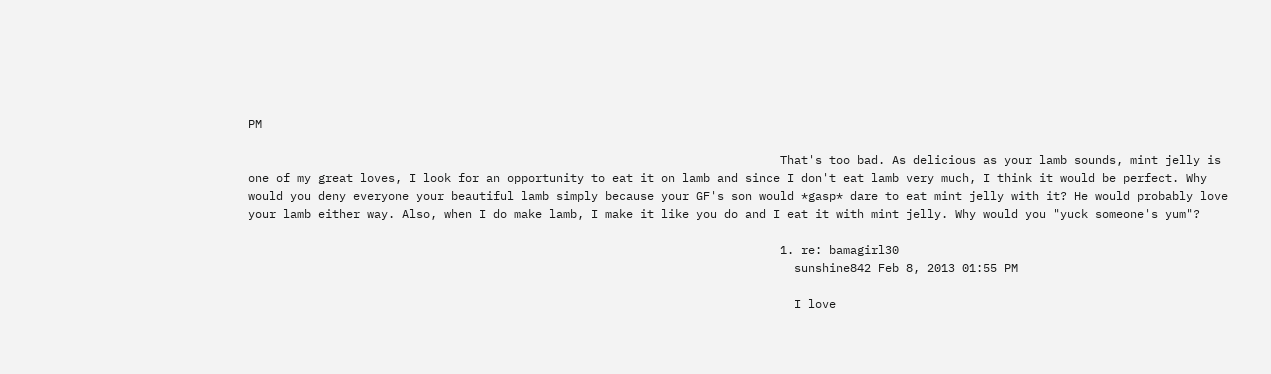PM

                                                                            That's too bad. As delicious as your lamb sounds, mint jelly is one of my great loves, I look for an opportunity to eat it on lamb and since I don't eat lamb very much, I think it would be perfect. Why would you deny everyone your beautiful lamb simply because your GF's son would *gasp* dare to eat mint jelly with it? He would probably love your lamb either way. Also, when I do make lamb, I make it like you do and I eat it with mint jelly. Why would you "yuck someone's yum"?

                                                                            1. re: bamagirl30
                                                                              sunshine842 Feb 8, 2013 01:55 PM

                                                                              I love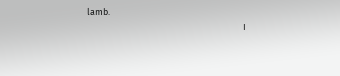lamb.
                                                                              I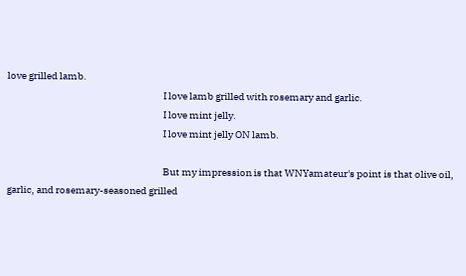love grilled lamb.
                                                                              I love lamb grilled with rosemary and garlic.
                                                                              I love mint jelly.
                                                                              I love mint jelly ON lamb.

                                                                              But my impression is that WNYamateur's point is that olive oil, garlic, and rosemary-seasoned grilled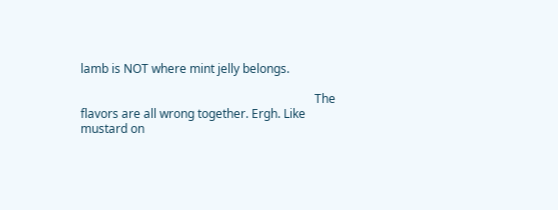lamb is NOT where mint jelly belongs.

                                                                              The flavors are all wrong together. Ergh. Like mustard on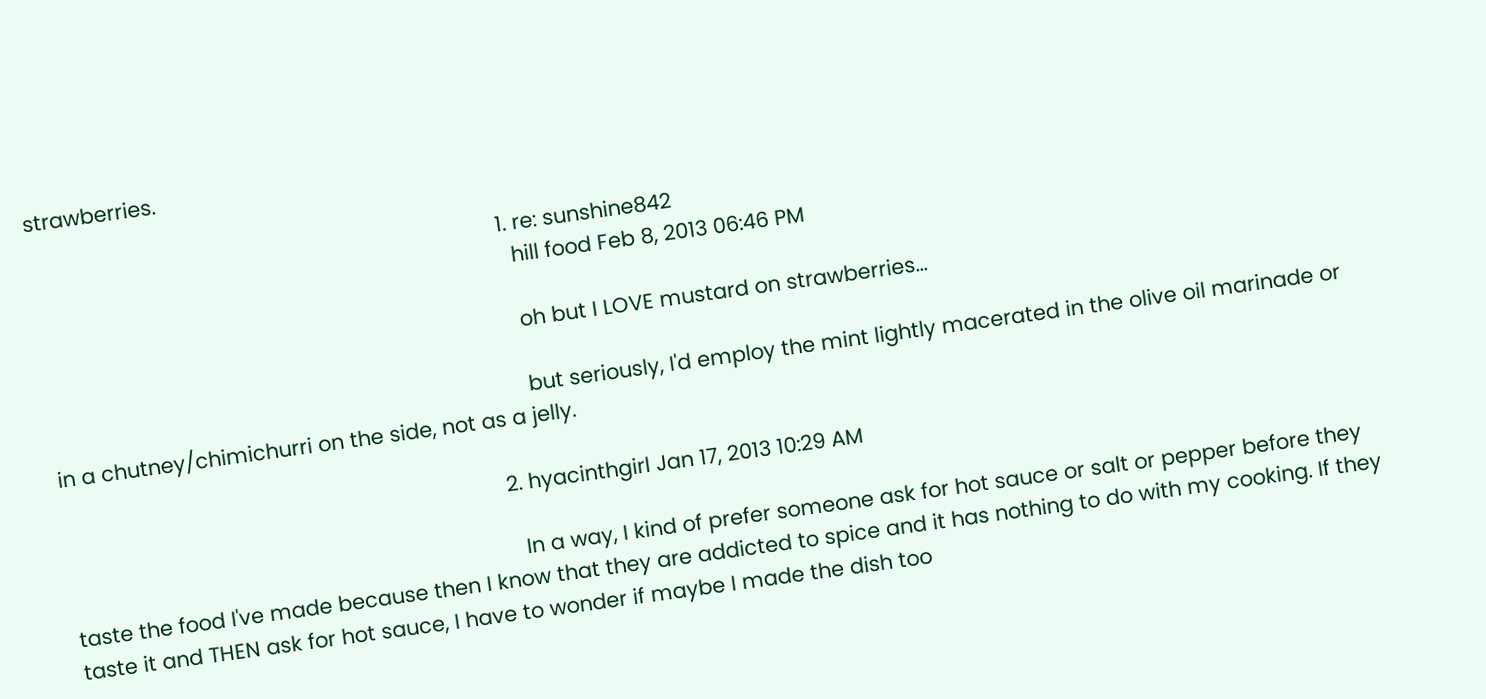strawberries.

                                                                              1. re: sunshine842
                                                                                hill food Feb 8, 2013 06:46 PM

                                                                                oh but I LOVE mustard on strawberries...

                                                                                but seriously, I'd employ the mint lightly macerated in the olive oil marinade or in a chutney/chimichurri on the side, not as a jelly.

                                                                          2. hyacinthgirl Jan 17, 2013 10:29 AM

                                                                            In a way, I kind of prefer someone ask for hot sauce or salt or pepper before they taste the food I've made because then I know that they are addicted to spice and it has nothing to do with my cooking. If they taste it and THEN ask for hot sauce, I have to wonder if maybe I made the dish too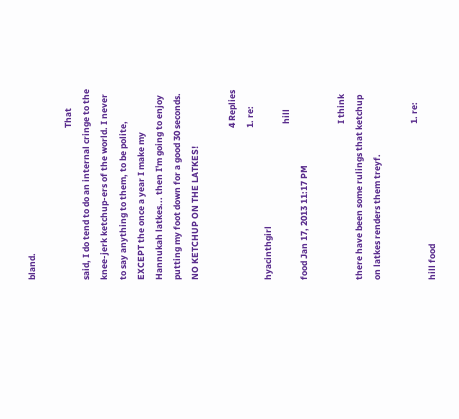bland.

                                                                            That said, I do tend to do an internal cringe to the knee-jerk ketchup-ers of the world. I never to say anything to them, to be polite, EXCEPT the once a year I make my Hannukah latkes... then I'm going to enjoy putting my foot down for a good 30 seconds. NO KETCHUP ON THE LATKES!

                                                                            4 Replies
                                                                            1. re: hyacinthgirl
                                                                              hill food Jan 17, 2013 11:17 PM

                                                                              I think there have been some rulings that ketchup on latkes renders them treyf.

                                                                              1. re: hill food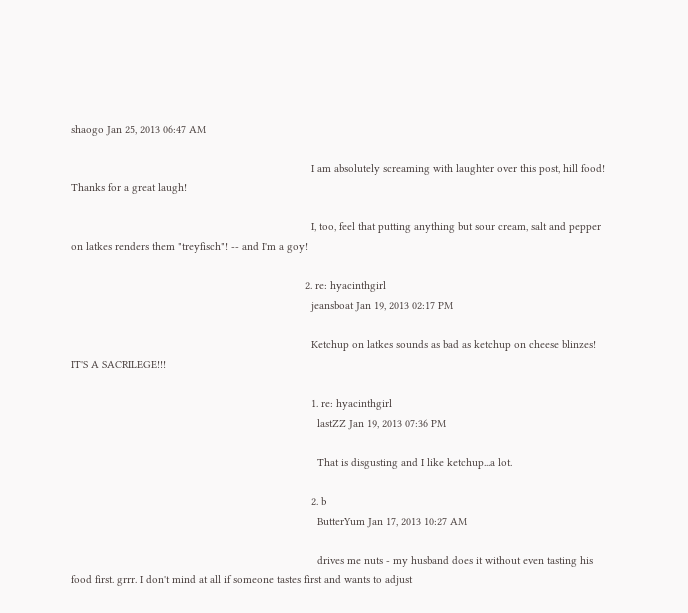shaogo Jan 25, 2013 06:47 AM

                                                                                I am absolutely screaming with laughter over this post, hill food! Thanks for a great laugh!

                                                                                I, too, feel that putting anything but sour cream, salt and pepper on latkes renders them "treyfisch"! -- and I'm a goy!

                                                                              2. re: hyacinthgirl
                                                                                jeansboat Jan 19, 2013 02:17 PM

                                                                                Ketchup on latkes sounds as bad as ketchup on cheese blinzes! IT'S A SACRILEGE!!!

                                                                                1. re: hyacinthgirl
                                                                                  lastZZ Jan 19, 2013 07:36 PM

                                                                                  That is disgusting and I like ketchup...a lot.

                                                                                2. b
                                                                                  ButterYum Jan 17, 2013 10:27 AM

                                                                                  drives me nuts - my husband does it without even tasting his food first. grrr. I don't mind at all if someone tastes first and wants to adjust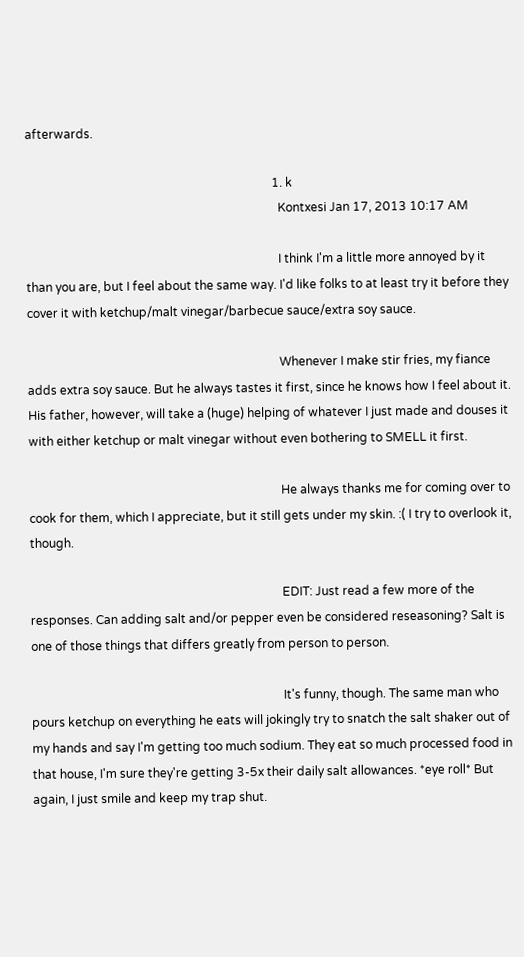afterwards.

                                                                                  1. k
                                                                                    Kontxesi Jan 17, 2013 10:17 AM

                                                                                    I think I'm a little more annoyed by it than you are, but I feel about the same way. I'd like folks to at least try it before they cover it with ketchup/malt vinegar/barbecue sauce/extra soy sauce.

                                                                                    Whenever I make stir fries, my fiance adds extra soy sauce. But he always tastes it first, since he knows how I feel about it. His father, however, will take a (huge) helping of whatever I just made and douses it with either ketchup or malt vinegar without even bothering to SMELL it first.

                                                                                    He always thanks me for coming over to cook for them, which I appreciate, but it still gets under my skin. :( I try to overlook it, though.

                                                                                    EDIT: Just read a few more of the responses. Can adding salt and/or pepper even be considered reseasoning? Salt is one of those things that differs greatly from person to person.

                                                                                    It's funny, though. The same man who pours ketchup on everything he eats will jokingly try to snatch the salt shaker out of my hands and say I'm getting too much sodium. They eat so much processed food in that house, I'm sure they're getting 3-5x their daily salt allowances. *eye roll* But again, I just smile and keep my trap shut.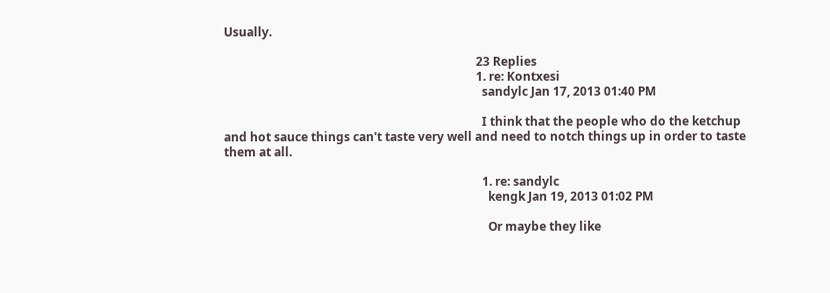Usually.

                                                                                    23 Replies
                                                                                    1. re: Kontxesi
                                                                                      sandylc Jan 17, 2013 01:40 PM

                                                                                      I think that the people who do the ketchup and hot sauce things can't taste very well and need to notch things up in order to taste them at all.

                                                                                      1. re: sandylc
                                                                                        kengk Jan 19, 2013 01:02 PM

                                                                                        Or maybe they like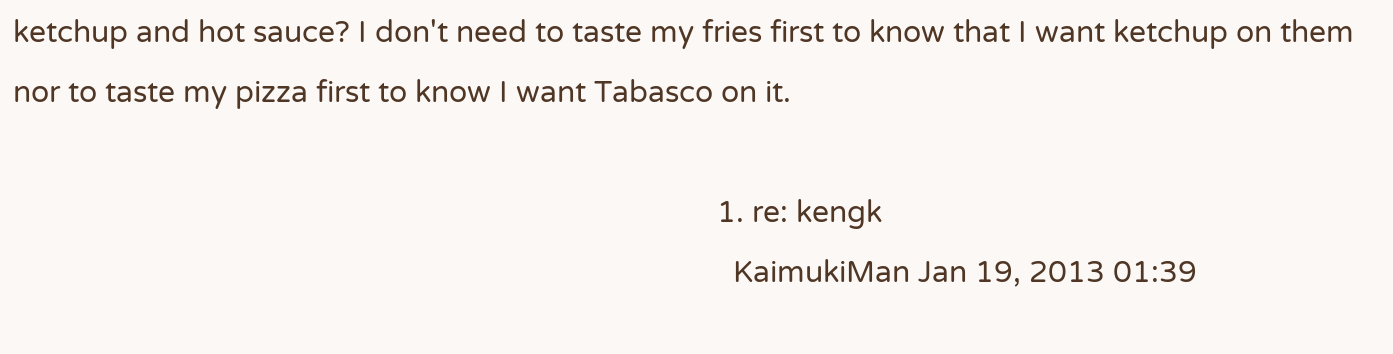ketchup and hot sauce? I don't need to taste my fries first to know that I want ketchup on them nor to taste my pizza first to know I want Tabasco on it.

                                                                                        1. re: kengk
                                                                                          KaimukiMan Jan 19, 2013 01:39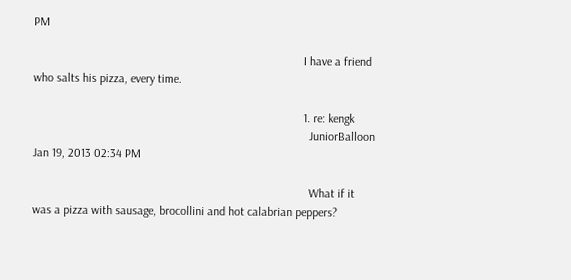PM

                                                                                          I have a friend who salts his pizza, every time.

                                                                                          1. re: kengk
                                                                                            JuniorBalloon Jan 19, 2013 02:34 PM

                                                                                            What if it was a pizza with sausage, brocollini and hot calabrian peppers?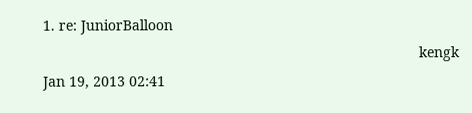1. re: JuniorBalloon
                                                                                              kengk Jan 19, 2013 02:41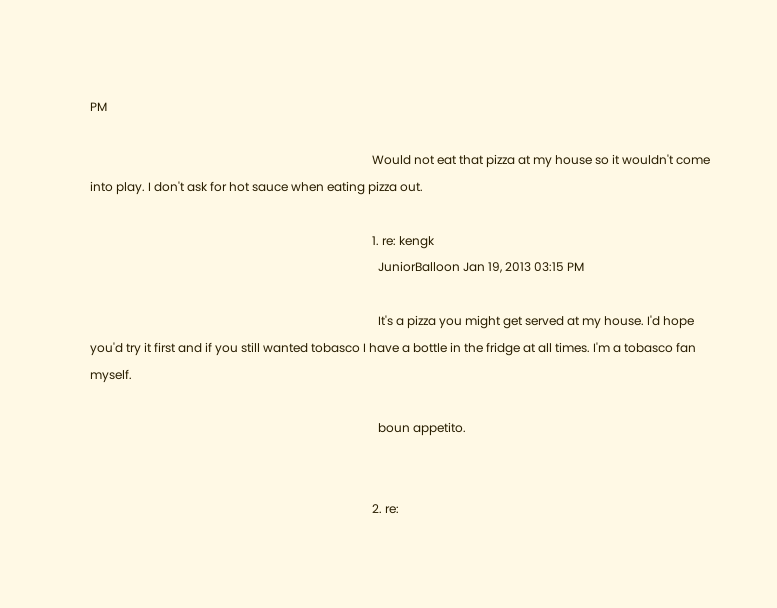PM

                                                                                              Would not eat that pizza at my house so it wouldn't come into play. I don't ask for hot sauce when eating pizza out.

                                                                                              1. re: kengk
                                                                                                JuniorBalloon Jan 19, 2013 03:15 PM

                                                                                                It's a pizza you might get served at my house. I'd hope you'd try it first and if you still wanted tobasco I have a bottle in the fridge at all times. I'm a tobasco fan myself.

                                                                                                boun appetito.


                                                                                              2. re: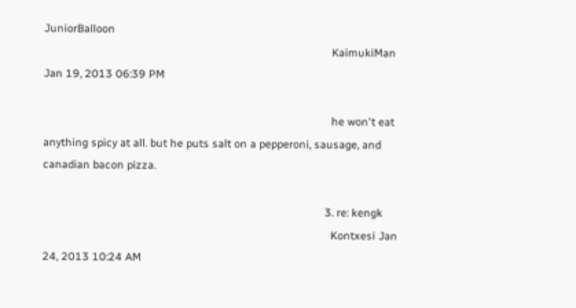JuniorBalloon
                                                                                                KaimukiMan Jan 19, 2013 06:39 PM

                                                                                                he won't eat anything spicy at all. but he puts salt on a pepperoni, sausage, and canadian bacon pizza.

                                                                                              3. re: kengk
                                                                                                Kontxesi Jan 24, 2013 10:24 AM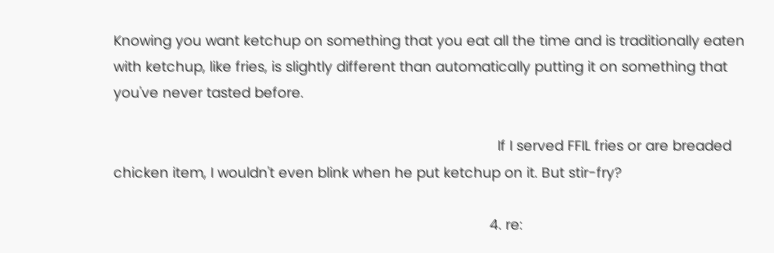Knowing you want ketchup on something that you eat all the time and is traditionally eaten with ketchup, like fries, is slightly different than automatically putting it on something that you've never tasted before.

                                                                                                If I served FFIL fries or are breaded chicken item, I wouldn't even blink when he put ketchup on it. But stir-fry?

                                                                                              4. re: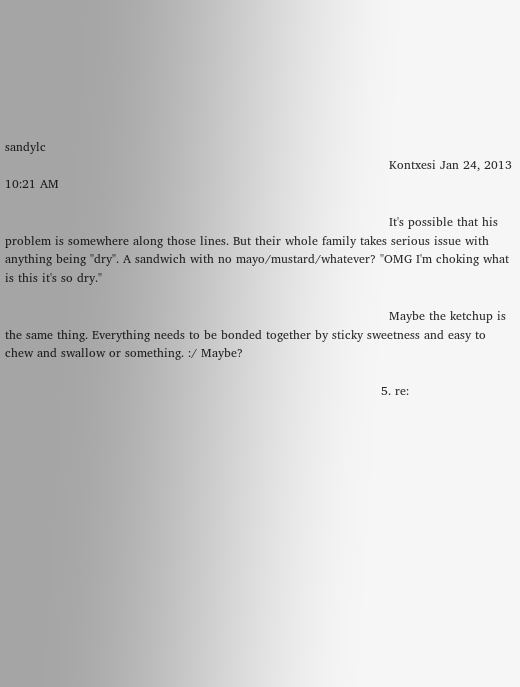sandylc
                                                                                                Kontxesi Jan 24, 2013 10:21 AM

                                                                                                It's possible that his problem is somewhere along those lines. But their whole family takes serious issue with anything being "dry". A sandwich with no mayo/mustard/whatever? "OMG I'm choking what is this it's so dry."

                                                                                                Maybe the ketchup is the same thing. Everything needs to be bonded together by sticky sweetness and easy to chew and swallow or something. :/ Maybe?

                                                                                              5. re: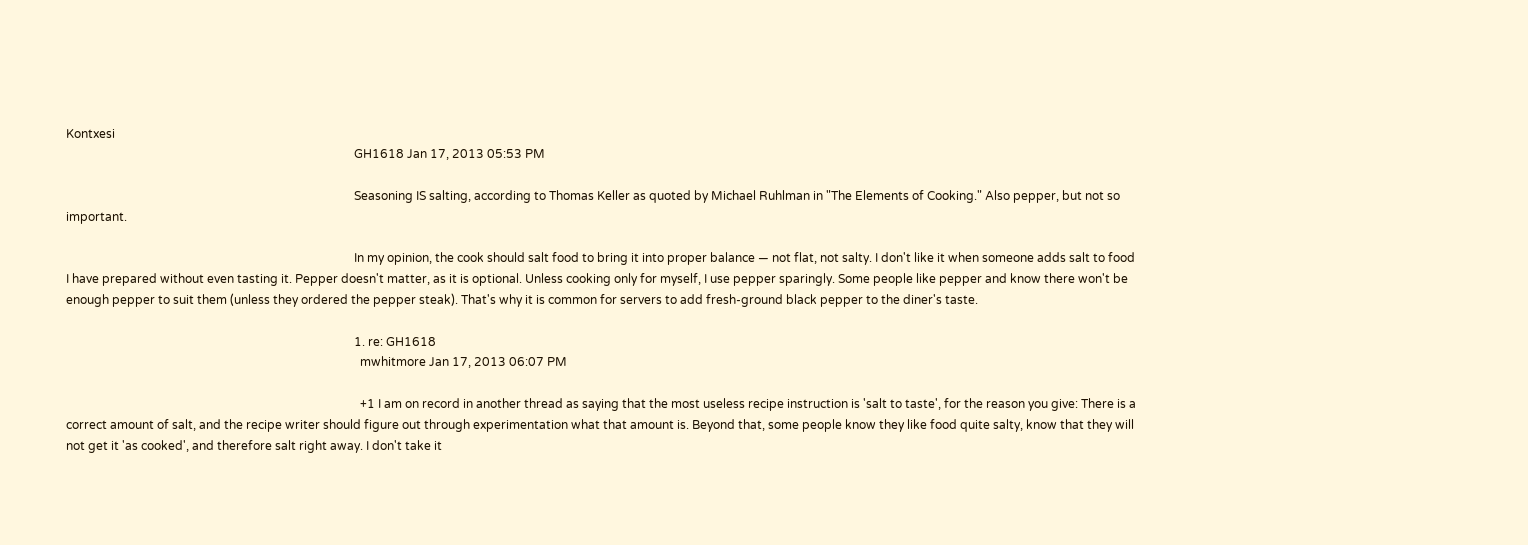Kontxesi
                                                                                                GH1618 Jan 17, 2013 05:53 PM

                                                                                                Seasoning IS salting, according to Thomas Keller as quoted by Michael Ruhlman in "The Elements of Cooking." Also pepper, but not so important.

                                                                                                In my opinion, the cook should salt food to bring it into proper balance — not flat, not salty. I don't like it when someone adds salt to food I have prepared without even tasting it. Pepper doesn't matter, as it is optional. Unless cooking only for myself, I use pepper sparingly. Some people like pepper and know there won't be enough pepper to suit them (unless they ordered the pepper steak). That's why it is common for servers to add fresh-ground black pepper to the diner's taste.

                                                                                                1. re: GH1618
                                                                                                  mwhitmore Jan 17, 2013 06:07 PM

                                                                                                  +1 I am on record in another thread as saying that the most useless recipe instruction is 'salt to taste', for the reason you give: There is a correct amount of salt, and the recipe writer should figure out through experimentation what that amount is. Beyond that, some people know they like food quite salty, know that they will not get it 'as cooked', and therefore salt right away. I don't take it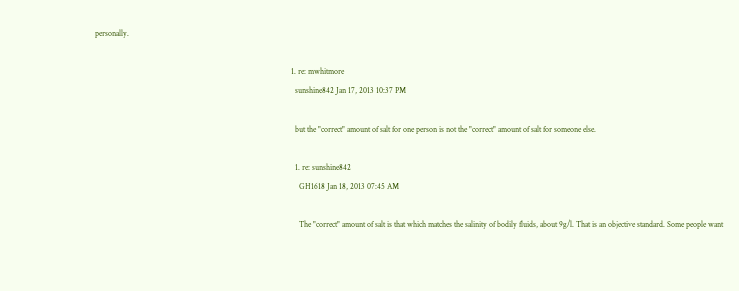personally.

                                                                                                  1. re: mwhitmore
                                                                                                    sunshine842 Jan 17, 2013 10:37 PM

                                                                                                    but the "correct" amount of salt for one person is not the "correct" amount of salt for someone else.

                                                                                                    1. re: sunshine842
                                                                                                      GH1618 Jan 18, 2013 07:45 AM

                                                                                                      The "correct" amount of salt is that which matches the salinity of bodily fluids, about 9g/l. That is an objective standard. Some people want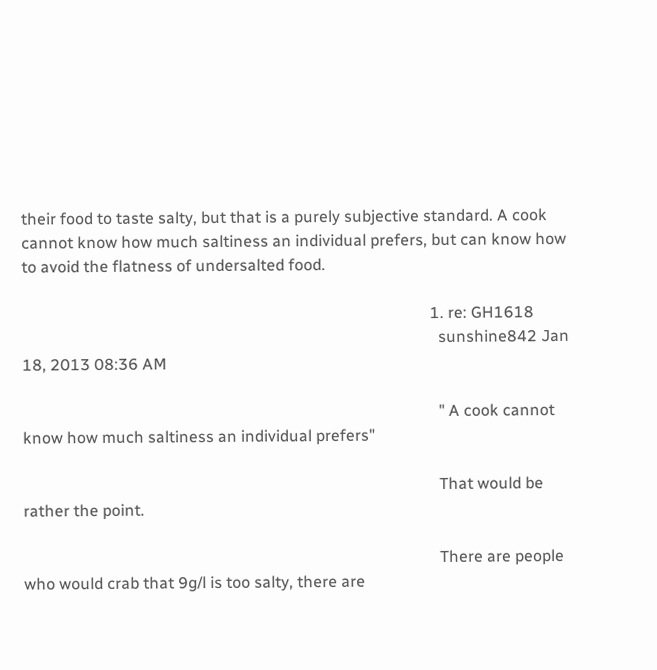their food to taste salty, but that is a purely subjective standard. A cook cannot know how much saltiness an individual prefers, but can know how to avoid the flatness of undersalted food.

                                                                                                      1. re: GH1618
                                                                                                        sunshine842 Jan 18, 2013 08:36 AM

                                                                                                        " A cook cannot know how much saltiness an individual prefers"

                                                                                                        That would be rather the point.

                                                                                                        There are people who would crab that 9g/l is too salty, there are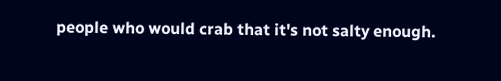people who would crab that it's not salty enough.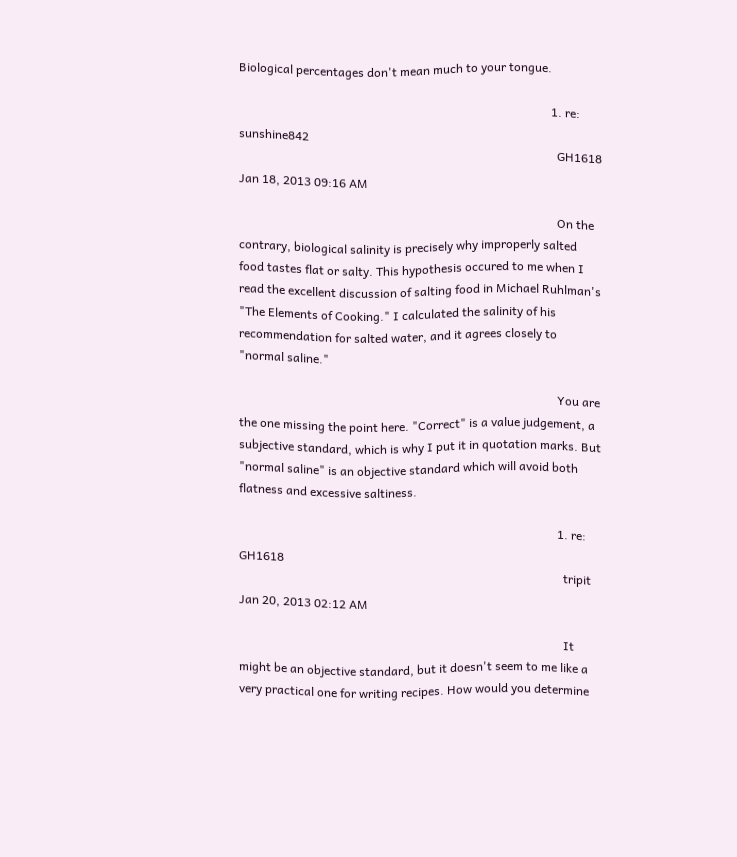Biological percentages don't mean much to your tongue.

                                                                                                        1. re: sunshine842
                                                                                                          GH1618 Jan 18, 2013 09:16 AM

                                                                                                          On the contrary, biological salinity is precisely why improperly salted food tastes flat or salty. This hypothesis occured to me when I read the excellent discussion of salting food in Michael Ruhlman's "The Elements of Cooking." I calculated the salinity of his recommendation for salted water, and it agrees closely to "normal saline."

                                                                                                          You are the one missing the point here. "Correct" is a value judgement, a subjective standard, which is why I put it in quotation marks. But "normal saline" is an objective standard which will avoid both flatness and excessive saltiness.

                                                                                                          1. re: GH1618
                                                                                                            tripit Jan 20, 2013 02:12 AM

                                                                                                            It might be an objective standard, but it doesn't seem to me like a very practical one for writing recipes. How would you determine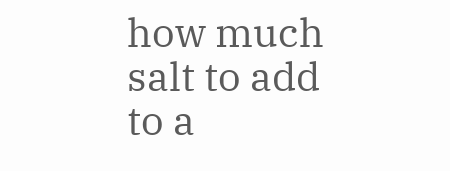how much salt to add to a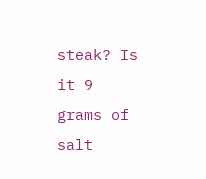steak? Is it 9 grams of salt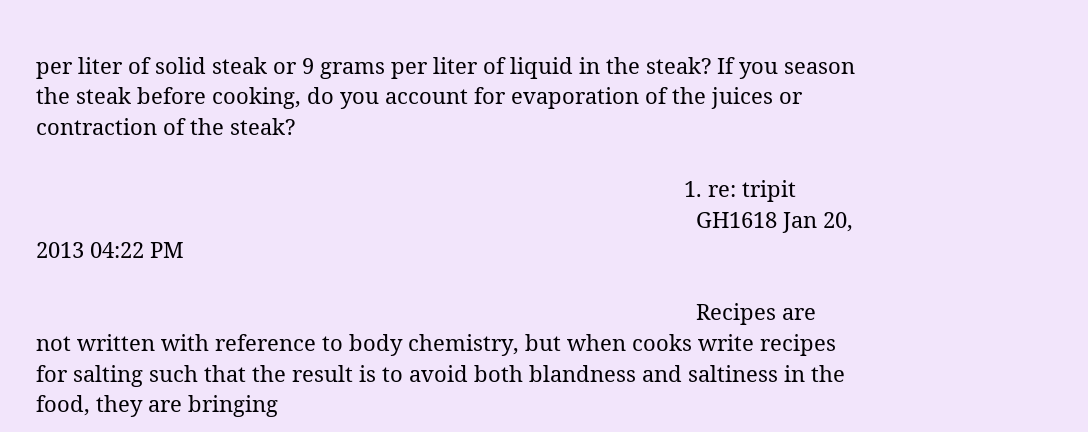per liter of solid steak or 9 grams per liter of liquid in the steak? If you season the steak before cooking, do you account for evaporation of the juices or contraction of the steak?

                                                                                                            1. re: tripit
                                                                                                              GH1618 Jan 20, 2013 04:22 PM

                                                                                                              Recipes are not written with reference to body chemistry, but when cooks write recipes for salting such that the result is to avoid both blandness and saltiness in the food, they are bringing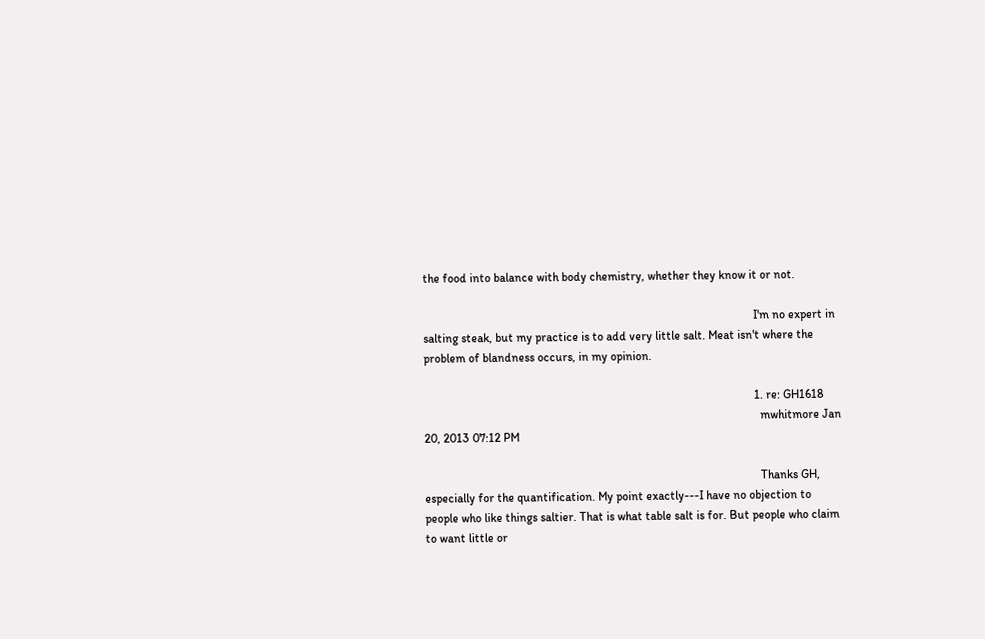the food into balance with body chemistry, whether they know it or not.

                                                                                                              I'm no expert in salting steak, but my practice is to add very little salt. Meat isn't where the problem of blandness occurs, in my opinion.

                                                                                                              1. re: GH1618
                                                                                                                mwhitmore Jan 20, 2013 07:12 PM

                                                                                                                Thanks GH, especially for the quantification. My point exactly---I have no objection to people who like things saltier. That is what table salt is for. But people who claim to want little or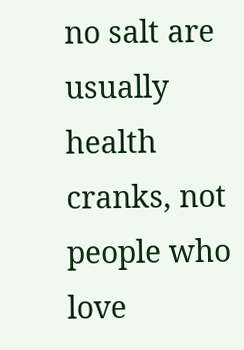no salt are usually health cranks, not people who love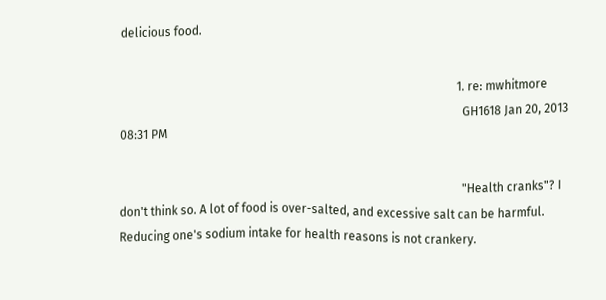delicious food.

                                                                                                                1. re: mwhitmore
                                                                                                                  GH1618 Jan 20, 2013 08:31 PM

                                                                                                                  "Health cranks"? I don't think so. A lot of food is over-salted, and excessive salt can be harmful. Reducing one's sodium intake for health reasons is not crankery.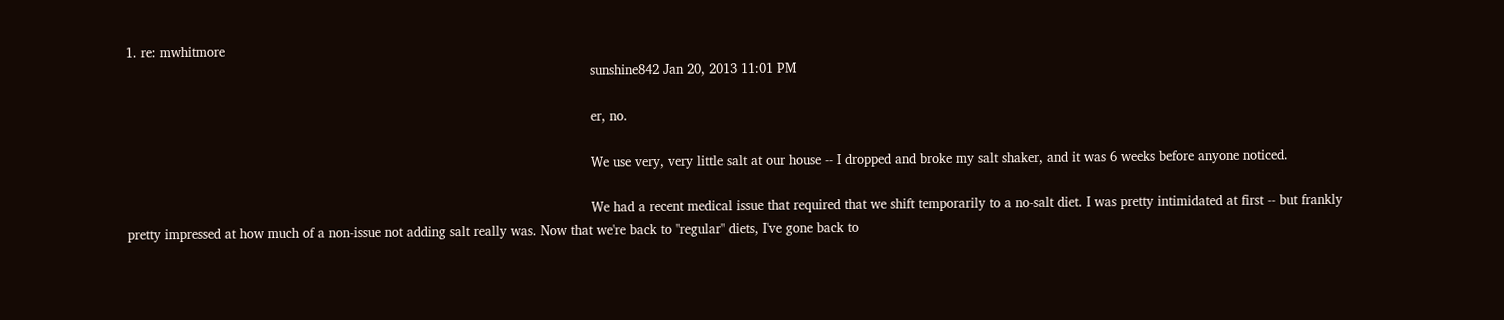1. re: mwhitmore
                                                                                                                    sunshine842 Jan 20, 2013 11:01 PM

                                                                                                                    er, no.

                                                                                                                    We use very, very little salt at our house -- I dropped and broke my salt shaker, and it was 6 weeks before anyone noticed.

                                                                                                                    We had a recent medical issue that required that we shift temporarily to a no-salt diet. I was pretty intimidated at first -- but frankly pretty impressed at how much of a non-issue not adding salt really was. Now that we're back to "regular" diets, I've gone back to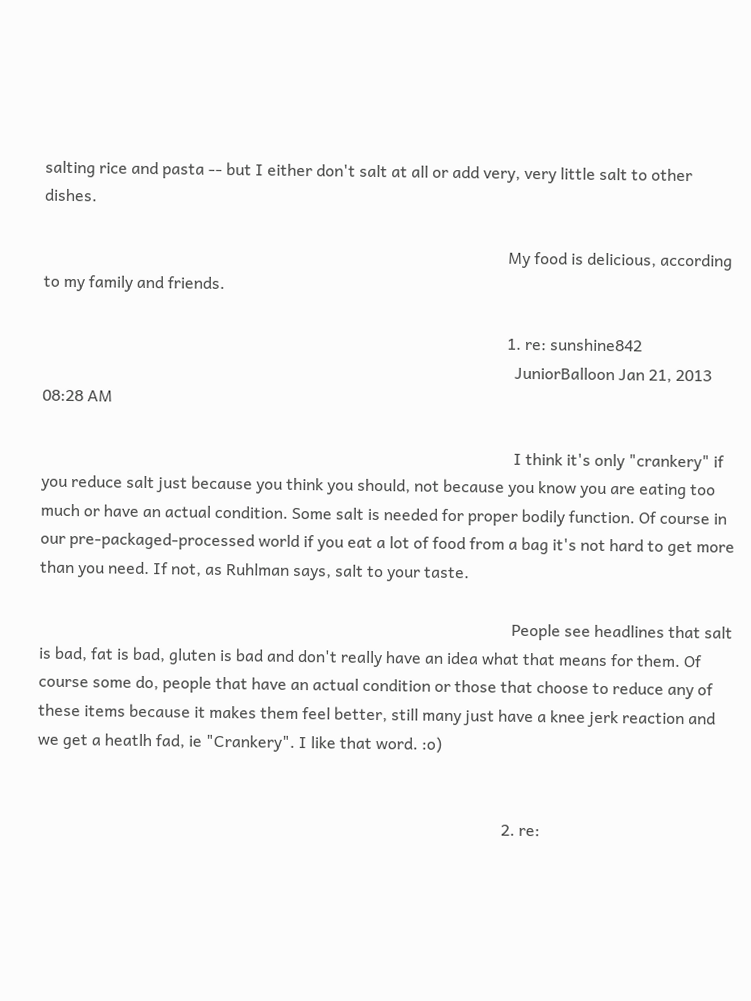salting rice and pasta -- but I either don't salt at all or add very, very little salt to other dishes.

                                                                                                                    My food is delicious, according to my family and friends.

                                                                                                                    1. re: sunshine842
                                                                                                                      JuniorBalloon Jan 21, 2013 08:28 AM

                                                                                                                      I think it's only "crankery" if you reduce salt just because you think you should, not because you know you are eating too much or have an actual condition. Some salt is needed for proper bodily function. Of course in our pre-packaged-processed world if you eat a lot of food from a bag it's not hard to get more than you need. If not, as Ruhlman says, salt to your taste.

                                                                                                                      People see headlines that salt is bad, fat is bad, gluten is bad and don't really have an idea what that means for them. Of course some do, people that have an actual condition or those that choose to reduce any of these items because it makes them feel better, still many just have a knee jerk reaction and we get a heatlh fad, ie "Crankery". I like that word. :o)


                                                                                                                    2. re: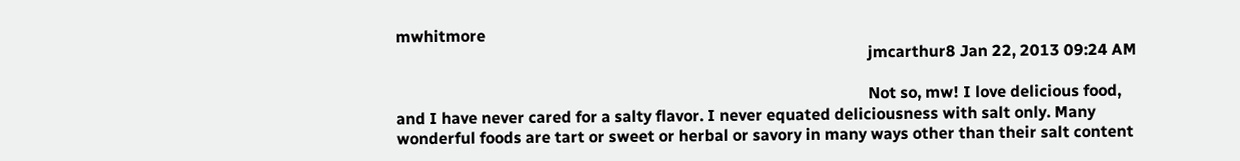mwhitmore
                                                                                                                      jmcarthur8 Jan 22, 2013 09:24 AM

                                                                                                                      Not so, mw! I love delicious food, and I have never cared for a salty flavor. I never equated deliciousness with salt only. Many wonderful foods are tart or sweet or herbal or savory in many ways other than their salt content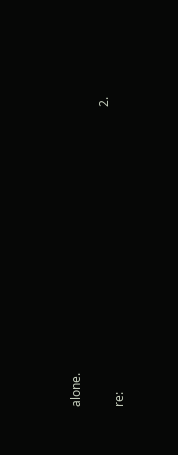alone.

                                                                                                    2. re: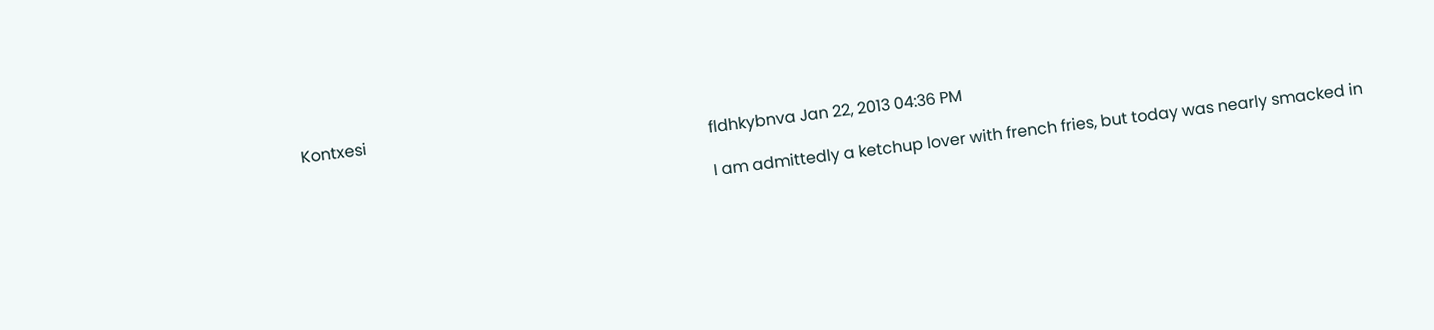Kontxesi
                                                                                                      fldhkybnva Jan 22, 2013 04:36 PM

                                                                                                      I am admittedly a ketchup lover with french fries, but today was nearly smacked in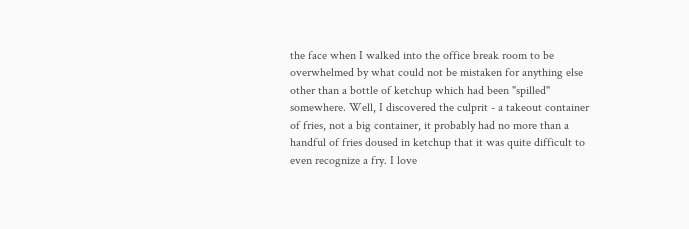the face when I walked into the office break room to be overwhelmed by what could not be mistaken for anything else other than a bottle of ketchup which had been "spilled" somewhere. Well, I discovered the culprit - a takeout container of fries, not a big container, it probably had no more than a handful of fries doused in ketchup that it was quite difficult to even recognize a fry. I love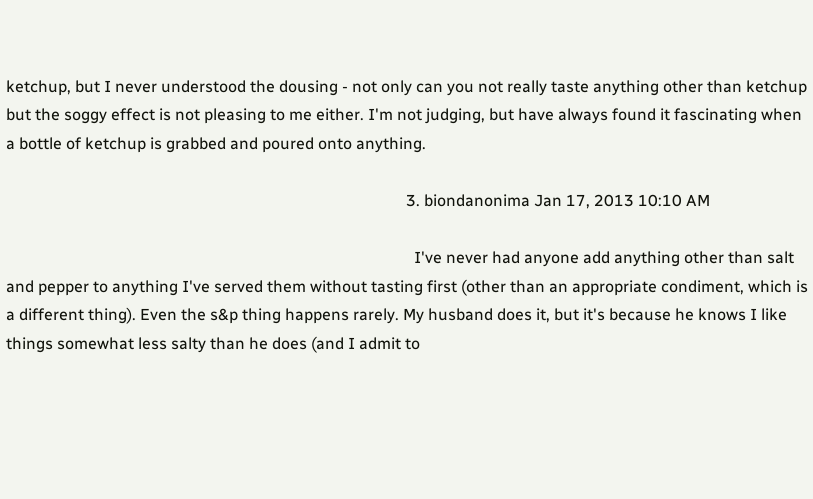ketchup, but I never understood the dousing - not only can you not really taste anything other than ketchup but the soggy effect is not pleasing to me either. I'm not judging, but have always found it fascinating when a bottle of ketchup is grabbed and poured onto anything.

                                                                                                    3. biondanonima Jan 17, 2013 10:10 AM

                                                                                                      I've never had anyone add anything other than salt and pepper to anything I've served them without tasting first (other than an appropriate condiment, which is a different thing). Even the s&p thing happens rarely. My husband does it, but it's because he knows I like things somewhat less salty than he does (and I admit to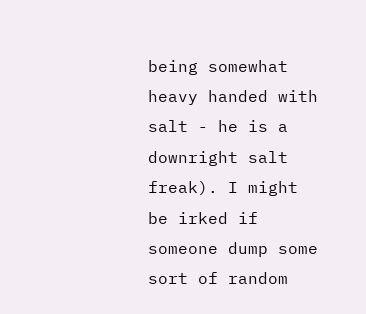being somewhat heavy handed with salt - he is a downright salt freak). I might be irked if someone dump some sort of random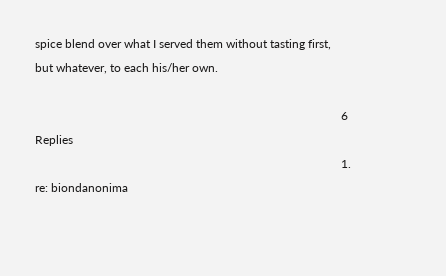spice blend over what I served them without tasting first, but whatever, to each his/her own.

                                                                                                      6 Replies
                                                                                                      1. re: biondanonima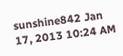sunshine842 Jan 17, 2013 10:24 AM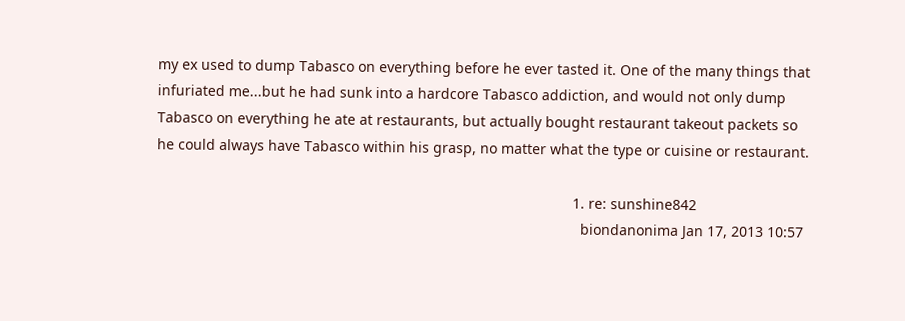my ex used to dump Tabasco on everything before he ever tasted it. One of the many things that infuriated me...but he had sunk into a hardcore Tabasco addiction, and would not only dump Tabasco on everything he ate at restaurants, but actually bought restaurant takeout packets so he could always have Tabasco within his grasp, no matter what the type or cuisine or restaurant.

                                                                                                        1. re: sunshine842
                                                                                                          biondanonima Jan 17, 2013 10:57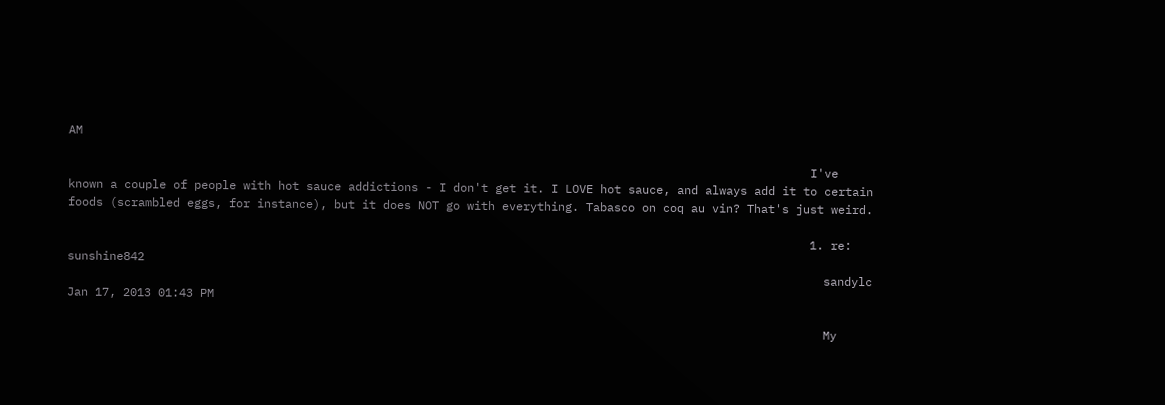AM

                                                                                                          I've known a couple of people with hot sauce addictions - I don't get it. I LOVE hot sauce, and always add it to certain foods (scrambled eggs, for instance), but it does NOT go with everything. Tabasco on coq au vin? That's just weird.

                                                                                                          1. re: sunshine842
                                                                                                            sandylc Jan 17, 2013 01:43 PM

                                                                                                            My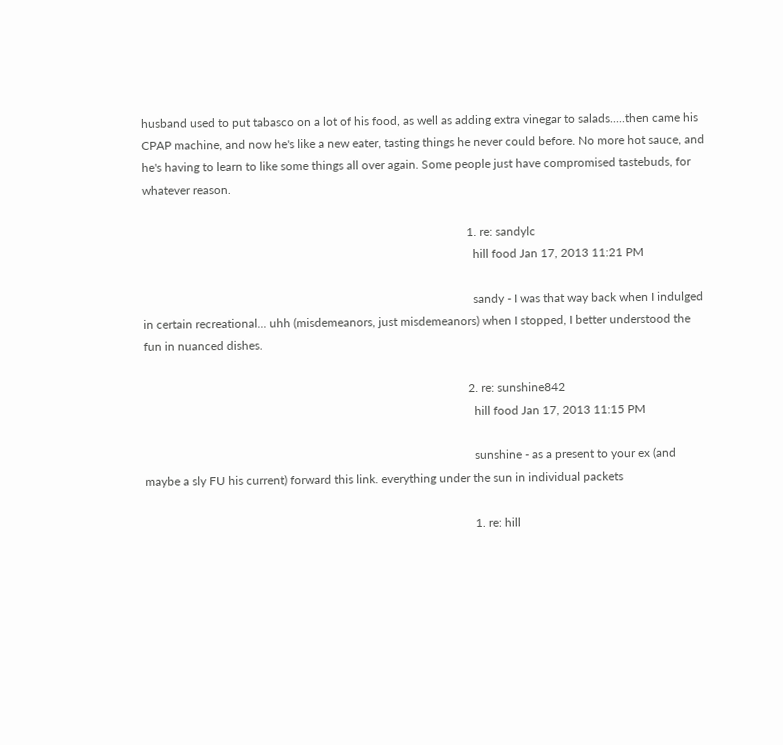husband used to put tabasco on a lot of his food, as well as adding extra vinegar to salads.....then came his CPAP machine, and now he's like a new eater, tasting things he never could before. No more hot sauce, and he's having to learn to like some things all over again. Some people just have compromised tastebuds, for whatever reason.

                                                                                                            1. re: sandylc
                                                                                                              hill food Jan 17, 2013 11:21 PM

                                                                                                              sandy - I was that way back when I indulged in certain recreational... uhh (misdemeanors, just misdemeanors) when I stopped, I better understood the fun in nuanced dishes.

                                                                                                            2. re: sunshine842
                                                                                                              hill food Jan 17, 2013 11:15 PM

                                                                                                              sunshine - as a present to your ex (and maybe a sly FU his current) forward this link. everything under the sun in individual packets

                                                                                                              1. re: hill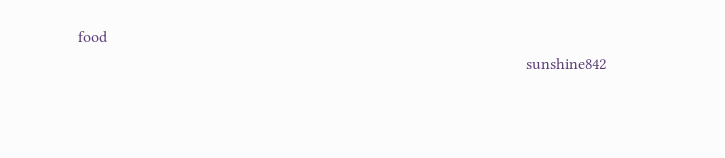food
                                                                                                                sunshine842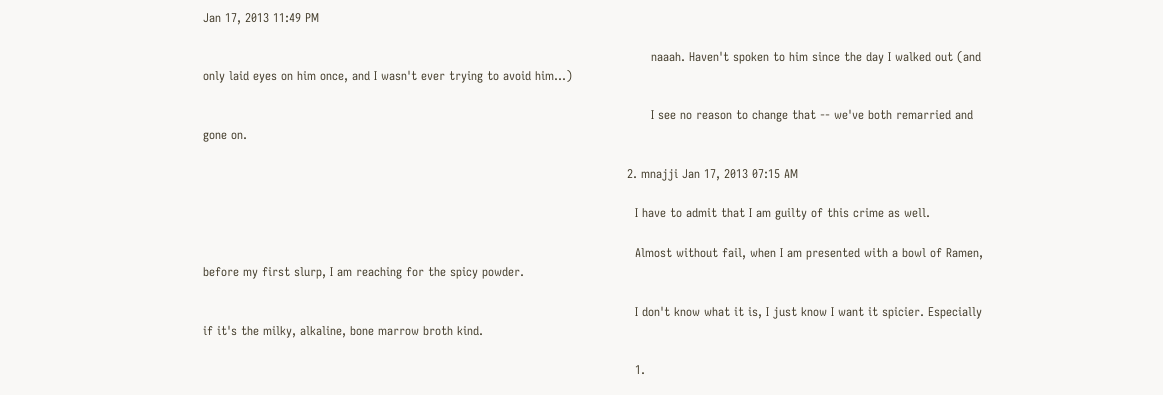Jan 17, 2013 11:49 PM

                                                                                                                naaah. Haven't spoken to him since the day I walked out (and only laid eyes on him once, and I wasn't ever trying to avoid him...)

                                                                                                                I see no reason to change that -- we've both remarried and gone on.

                                                                                                          2. mnajji Jan 17, 2013 07:15 AM

                                                                                                            I have to admit that I am guilty of this crime as well.

                                                                                                            Almost without fail, when I am presented with a bowl of Ramen, before my first slurp, I am reaching for the spicy powder.

                                                                                                            I don't know what it is, I just know I want it spicier. Especially if it's the milky, alkaline, bone marrow broth kind.

                                                                                                            1.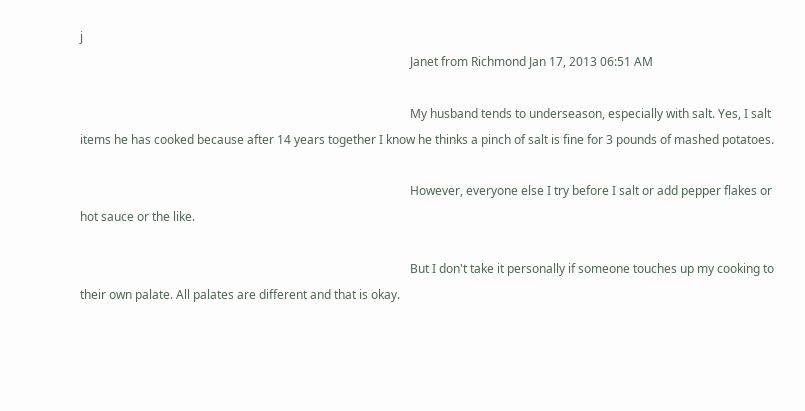j
                                                                                                              Janet from Richmond Jan 17, 2013 06:51 AM

                                                                                                              My husband tends to underseason, especially with salt. Yes, I salt items he has cooked because after 14 years together I know he thinks a pinch of salt is fine for 3 pounds of mashed potatoes.

                                                                                                              However, everyone else I try before I salt or add pepper flakes or hot sauce or the like.

                                                                                                              But I don't take it personally if someone touches up my cooking to their own palate. All palates are different and that is okay.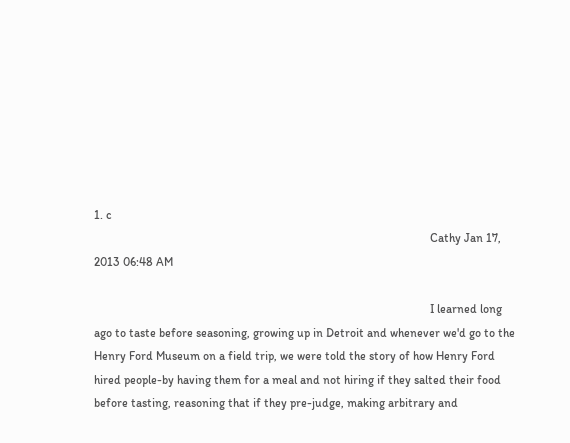1. c
                                                                                                                Cathy Jan 17, 2013 06:48 AM

                                                                                                                I learned long ago to taste before seasoning, growing up in Detroit and whenever we'd go to the Henry Ford Museum on a field trip, we were told the story of how Henry Ford hired people-by having them for a meal and not hiring if they salted their food before tasting, reasoning that if they pre-judge, making arbitrary and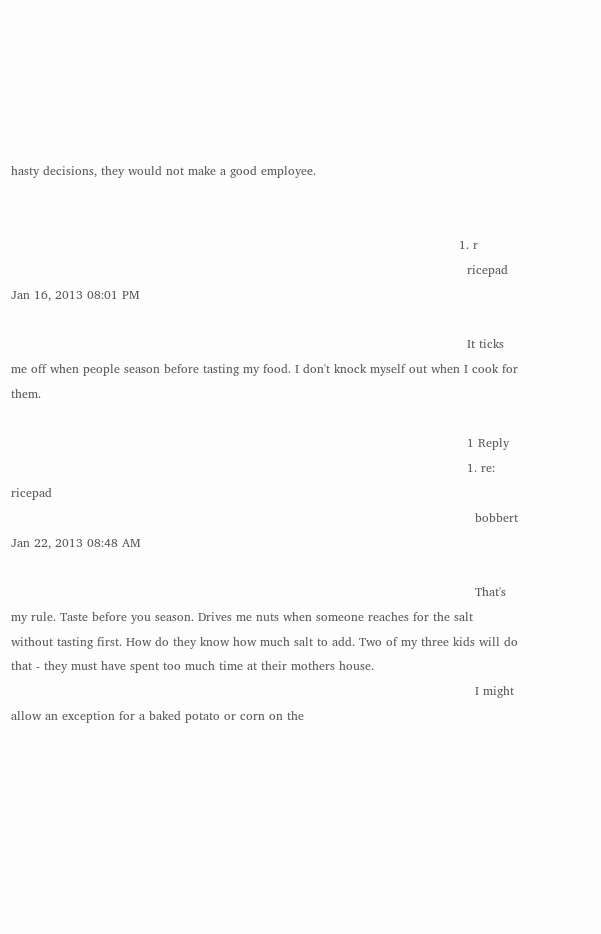hasty decisions, they would not make a good employee.


                                                                                                                1. r
                                                                                                                  ricepad Jan 16, 2013 08:01 PM

                                                                                                                  It ticks me off when people season before tasting my food. I don't knock myself out when I cook for them.

                                                                                                                  1 Reply
                                                                                                                  1. re: ricepad
                                                                                                                    bobbert Jan 22, 2013 08:48 AM

                                                                                                                    That's my rule. Taste before you season. Drives me nuts when someone reaches for the salt without tasting first. How do they know how much salt to add. Two of my three kids will do that - they must have spent too much time at their mothers house.
                                                                                                                    I might allow an exception for a baked potato or corn on the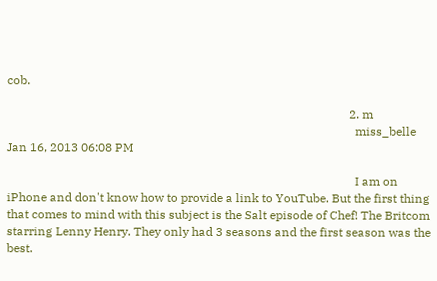cob.

                                                                                                                  2. m
                                                                                                                    miss_belle Jan 16, 2013 06:08 PM

                                                                                                                    I am on iPhone and don't know how to provide a link to YouTube. But the first thing that comes to mind with this subject is the Salt episode of Chef! The Britcom starring Lenny Henry. They only had 3 seasons and the first season was the best.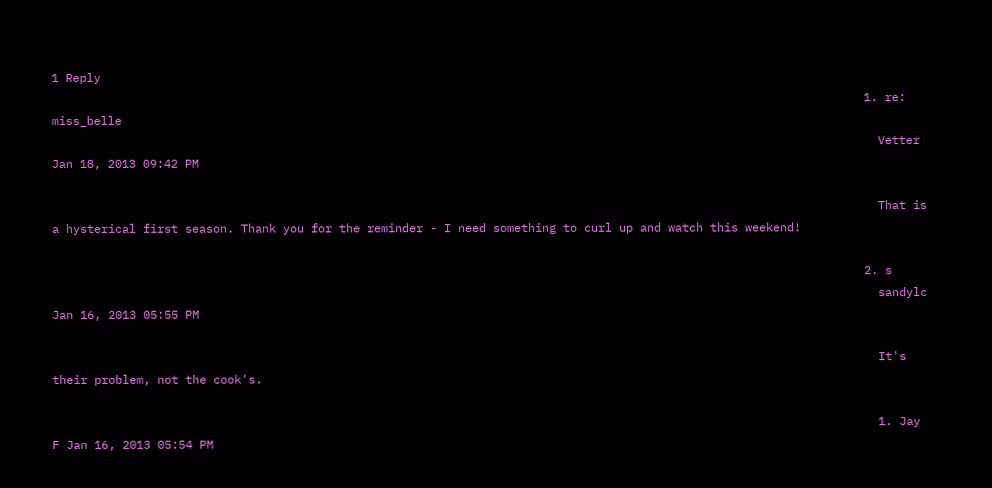1 Reply
                                                                                                                    1. re: miss_belle
                                                                                                                      Vetter Jan 18, 2013 09:42 PM

                                                                                                                      That is a hysterical first season. Thank you for the reminder - I need something to curl up and watch this weekend!

                                                                                                                    2. s
                                                                                                                      sandylc Jan 16, 2013 05:55 PM

                                                                                                                      It's their problem, not the cook's.

                                                                                                                      1. Jay F Jan 16, 2013 05:54 PM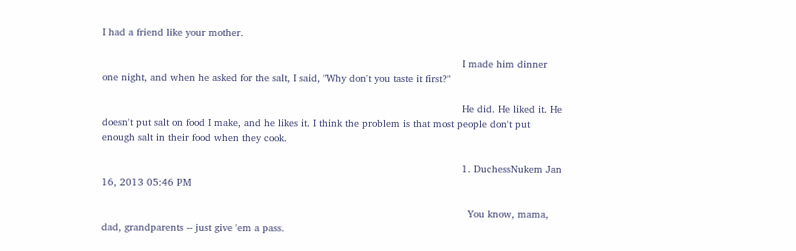I had a friend like your mother.

                                                                                                                        I made him dinner one night, and when he asked for the salt, I said, "Why don't you taste it first?"

                                                                                                                        He did. He liked it. He doesn't put salt on food I make, and he likes it. I think the problem is that most people don't put enough salt in their food when they cook.

                                                                                                                        1. DuchessNukem Jan 16, 2013 05:46 PM

                                                                                                                          You know, mama, dad, grandparents -- just give 'em a pass.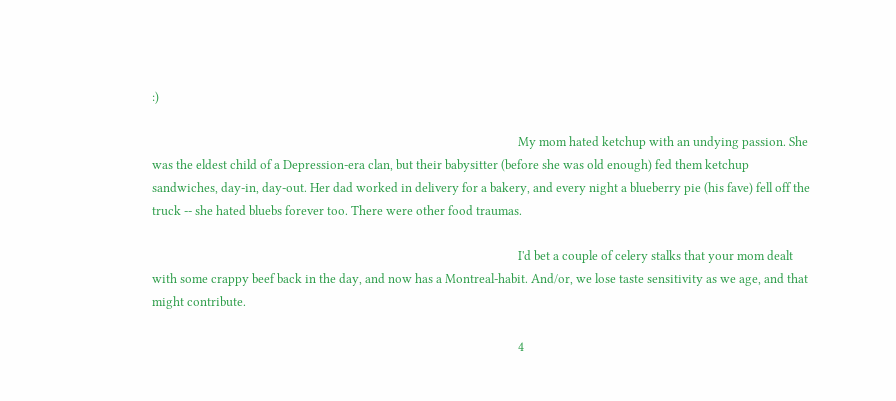:)

                                                                                                                          My mom hated ketchup with an undying passion. She was the eldest child of a Depression-era clan, but their babysitter (before she was old enough) fed them ketchup sandwiches, day-in, day-out. Her dad worked in delivery for a bakery, and every night a blueberry pie (his fave) fell off the truck -- she hated bluebs forever too. There were other food traumas.

                                                                                                                          I'd bet a couple of celery stalks that your mom dealt with some crappy beef back in the day, and now has a Montreal-habit. And/or, we lose taste sensitivity as we age, and that might contribute.

                                                                                                                          4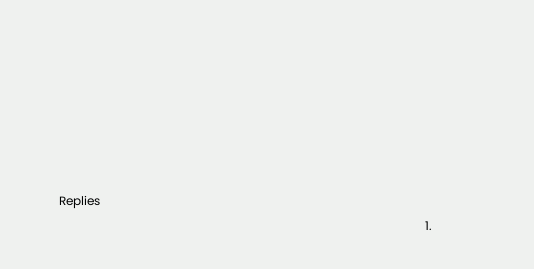Replies
                                                                                                                          1.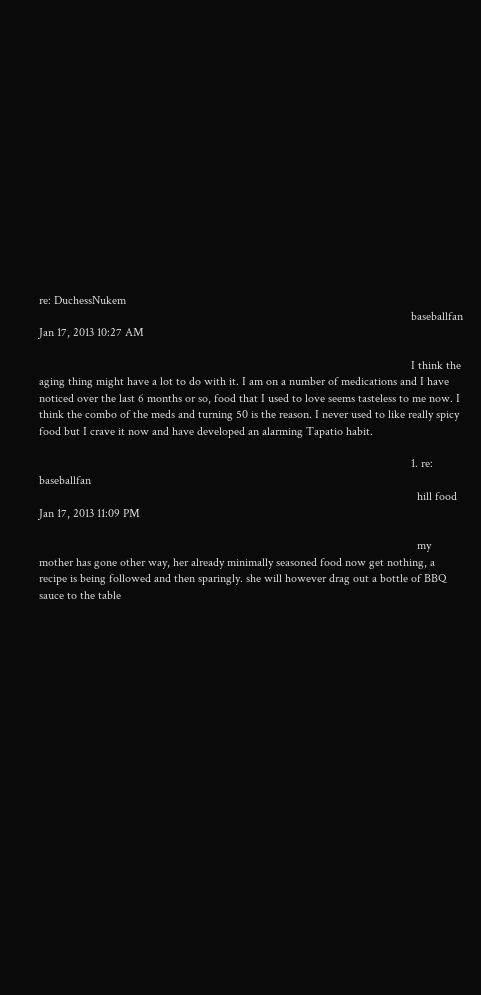re: DuchessNukem
                                                                                                                            baseballfan Jan 17, 2013 10:27 AM

                                                                                                                            I think the aging thing might have a lot to do with it. I am on a number of medications and I have noticed over the last 6 months or so, food that I used to love seems tasteless to me now. I think the combo of the meds and turning 50 is the reason. I never used to like really spicy food but I crave it now and have developed an alarming Tapatio habit.

                                                                                                                            1. re: baseballfan
                                                                                                                              hill food Jan 17, 2013 11:09 PM

                                                                                                                              my mother has gone other way, her already minimally seasoned food now get nothing, a recipe is being followed and then sparingly. she will however drag out a bottle of BBQ sauce to the table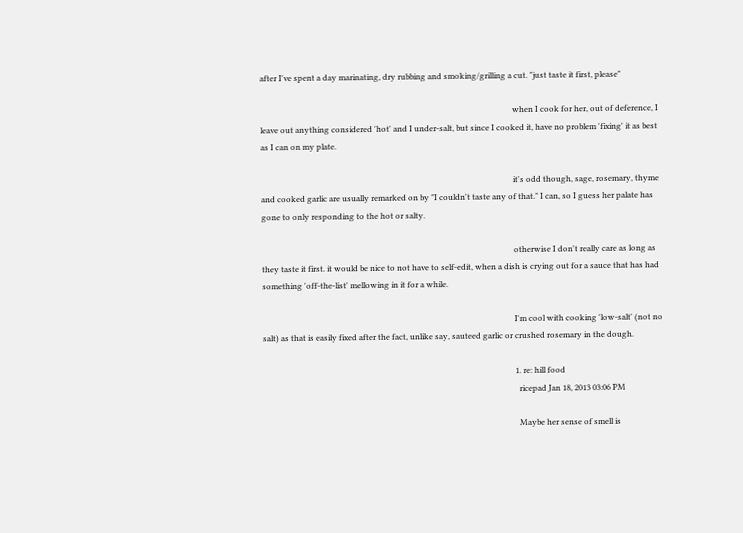after I've spent a day marinating, dry rubbing and smoking/grilling a cut. "just taste it first, please"

                                                                                                                              when I cook for her, out of deference, I leave out anything considered 'hot' and I under-salt, but since I cooked it, have no problem 'fixing' it as best as I can on my plate.

                                                                                                                              it's odd though, sage, rosemary, thyme and cooked garlic are usually remarked on by "I couldn't taste any of that." I can, so I guess her palate has gone to only responding to the hot or salty.

                                                                                                                              otherwise I don't really care as long as they taste it first. it would be nice to not have to self-edit, when a dish is crying out for a sauce that has had something 'off-the-list' mellowing in it for a while.

                                                                                                                              I'm cool with cooking 'low-salt' (not no salt) as that is easily fixed after the fact, unlike say, sauteed garlic or crushed rosemary in the dough.

                                                                                                                              1. re: hill food
                                                                                                                                ricepad Jan 18, 2013 03:06 PM

                                                                                                                                Maybe her sense of smell is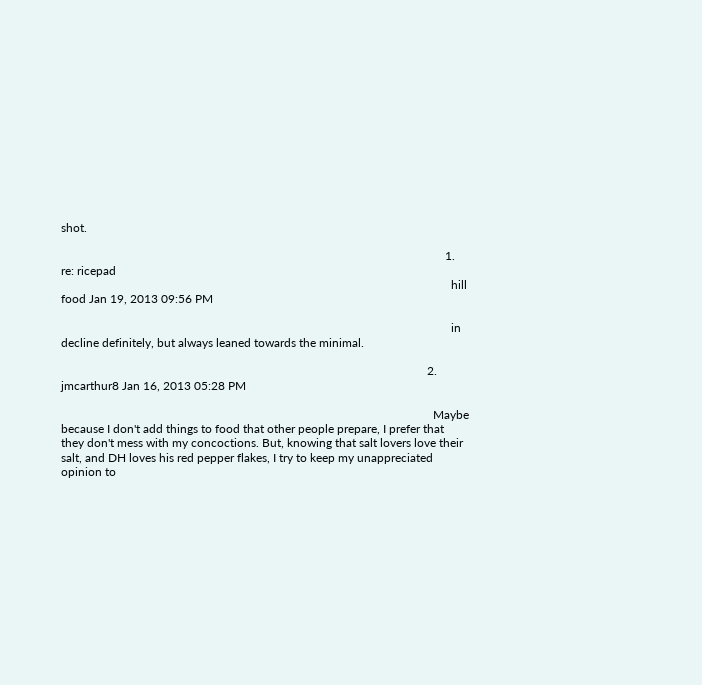shot.

                                                                                                                                1. re: ricepad
                                                                                                                                  hill food Jan 19, 2013 09:56 PM

                                                                                                                                  in decline definitely, but always leaned towards the minimal.

                                                                                                                          2. jmcarthur8 Jan 16, 2013 05:28 PM

                                                                                                                            Maybe because I don't add things to food that other people prepare, I prefer that they don't mess with my concoctions. But, knowing that salt lovers love their salt, and DH loves his red pepper flakes, I try to keep my unappreciated opinion to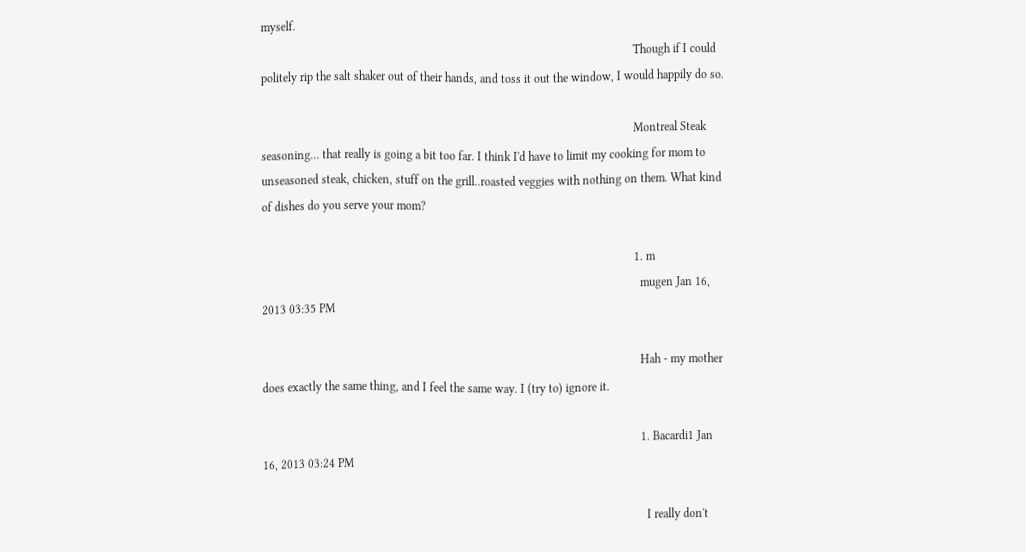myself.
                                                                                                                            Though if I could politely rip the salt shaker out of their hands, and toss it out the window, I would happily do so.

                                                                                                                            Montreal Steak seasoning... that really is going a bit too far. I think I'd have to limit my cooking for mom to unseasoned steak, chicken, stuff on the grill..roasted veggies with nothing on them. What kind of dishes do you serve your mom?

                                                                                                                            1. m
                                                                                                                              mugen Jan 16, 2013 03:35 PM

                                                                                                                              Hah - my mother does exactly the same thing, and I feel the same way. I (try to) ignore it.

                                                                                                                              1. Bacardi1 Jan 16, 2013 03:24 PM

                                                                                                                                I really don't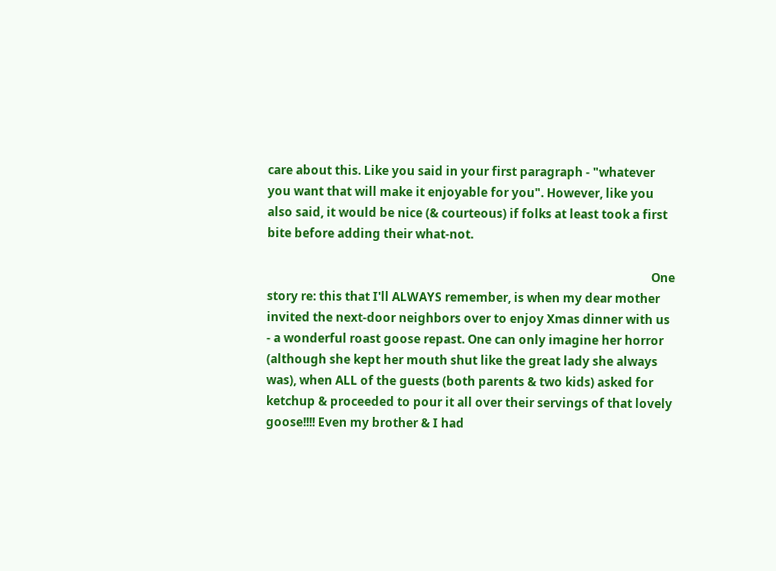care about this. Like you said in your first paragraph - "whatever you want that will make it enjoyable for you". However, like you also said, it would be nice (& courteous) if folks at least took a first bite before adding their what-not.

                                                                                                                                One story re: this that I'll ALWAYS remember, is when my dear mother invited the next-door neighbors over to enjoy Xmas dinner with us - a wonderful roast goose repast. One can only imagine her horror (although she kept her mouth shut like the great lady she always was), when ALL of the guests (both parents & two kids) asked for ketchup & proceeded to pour it all over their servings of that lovely goose!!!! Even my brother & I had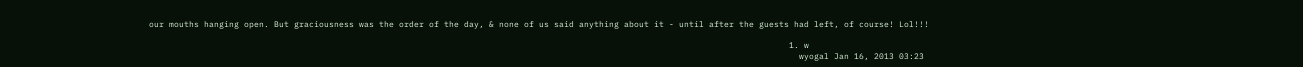our mouths hanging open. But graciousness was the order of the day, & none of us said anything about it - until after the guests had left, of course! Lol!!!

                                                                                                                                1. w
                                                                                                                                  wyogal Jan 16, 2013 03:23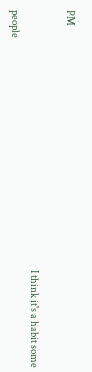PM

                                                                                                                                  I think it's a habit some people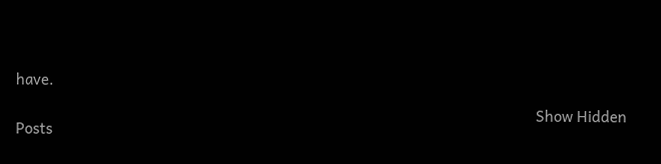have.

                                                                                                                                  Show Hidden Posts